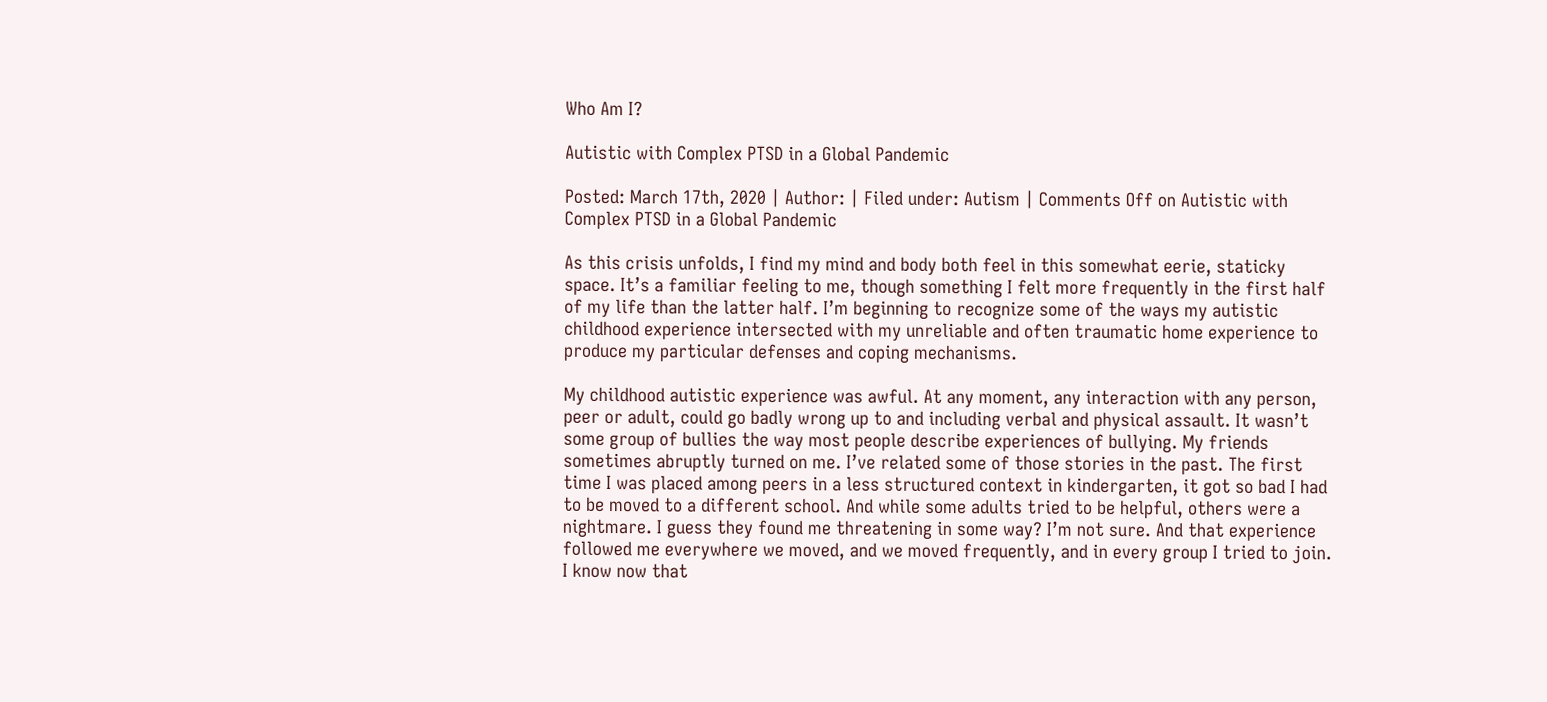Who Am I?

Autistic with Complex PTSD in a Global Pandemic

Posted: March 17th, 2020 | Author: | Filed under: Autism | Comments Off on Autistic with Complex PTSD in a Global Pandemic

As this crisis unfolds, I find my mind and body both feel in this somewhat eerie, staticky space. It’s a familiar feeling to me, though something I felt more frequently in the first half of my life than the latter half. I’m beginning to recognize some of the ways my autistic childhood experience intersected with my unreliable and often traumatic home experience to produce my particular defenses and coping mechanisms.

My childhood autistic experience was awful. At any moment, any interaction with any person, peer or adult, could go badly wrong up to and including verbal and physical assault. It wasn’t some group of bullies the way most people describe experiences of bullying. My friends sometimes abruptly turned on me. I’ve related some of those stories in the past. The first time I was placed among peers in a less structured context in kindergarten, it got so bad I had to be moved to a different school. And while some adults tried to be helpful, others were a nightmare. I guess they found me threatening in some way? I’m not sure. And that experience followed me everywhere we moved, and we moved frequently, and in every group I tried to join. I know now that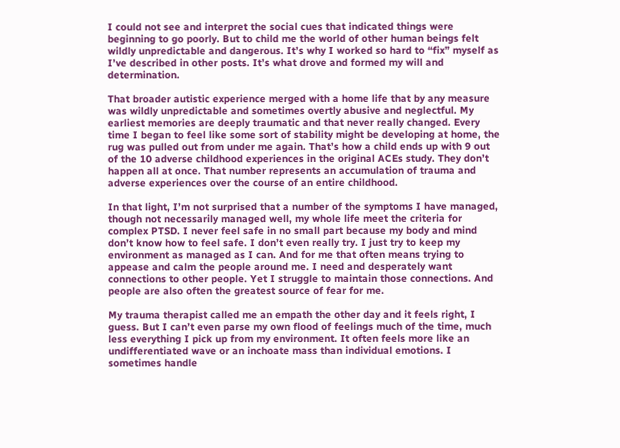I could not see and interpret the social cues that indicated things were beginning to go poorly. But to child me the world of other human beings felt wildly unpredictable and dangerous. It’s why I worked so hard to “fix” myself as I’ve described in other posts. It’s what drove and formed my will and determination.

That broader autistic experience merged with a home life that by any measure was wildly unpredictable and sometimes overtly abusive and neglectful. My earliest memories are deeply traumatic and that never really changed. Every time I began to feel like some sort of stability might be developing at home, the rug was pulled out from under me again. That’s how a child ends up with 9 out of the 10 adverse childhood experiences in the original ACEs study. They don’t happen all at once. That number represents an accumulation of trauma and adverse experiences over the course of an entire childhood.

In that light, I’m not surprised that a number of the symptoms I have managed, though not necessarily managed well, my whole life meet the criteria for complex PTSD. I never feel safe in no small part because my body and mind don’t know how to feel safe. I don’t even really try. I just try to keep my environment as managed as I can. And for me that often means trying to appease and calm the people around me. I need and desperately want connections to other people. Yet I struggle to maintain those connections. And people are also often the greatest source of fear for me.

My trauma therapist called me an empath the other day and it feels right, I guess. But I can’t even parse my own flood of feelings much of the time, much less everything I pick up from my environment. It often feels more like an undifferentiated wave or an inchoate mass than individual emotions. I sometimes handle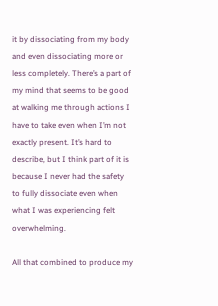it by dissociating from my body and even dissociating more or less completely. There’s a part of my mind that seems to be good at walking me through actions I have to take even when I’m not exactly present. It’s hard to describe, but I think part of it is because I never had the safety to fully dissociate even when what I was experiencing felt overwhelming.

All that combined to produce my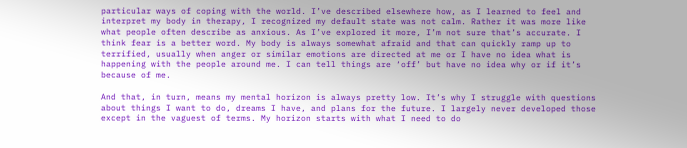particular ways of coping with the world. I’ve described elsewhere how, as I learned to feel and interpret my body in therapy, I recognized my default state was not calm. Rather it was more like what people often describe as anxious. As I’ve explored it more, I’m not sure that’s accurate. I think fear is a better word. My body is always somewhat afraid and that can quickly ramp up to terrified, usually when anger or similar emotions are directed at me or I have no idea what is happening with the people around me. I can tell things are ‘off’ but have no idea why or if it’s because of me.

And that, in turn, means my mental horizon is always pretty low. It’s why I struggle with questions about things I want to do, dreams I have, and plans for the future. I largely never developed those except in the vaguest of terms. My horizon starts with what I need to do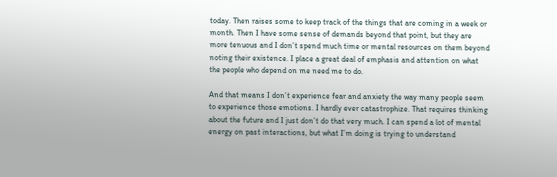today. Then raises some to keep track of the things that are coming in a week or month. Then I have some sense of demands beyond that point, but they are more tenuous and I don’t spend much time or mental resources on them beyond noting their existence. I place a great deal of emphasis and attention on what the people who depend on me need me to do.

And that means I don’t experience fear and anxiety the way many people seem to experience those emotions. I hardly ever catastrophize. That requires thinking about the future and I just don’t do that very much. I can spend a lot of mental energy on past interactions, but what I’m doing is trying to understand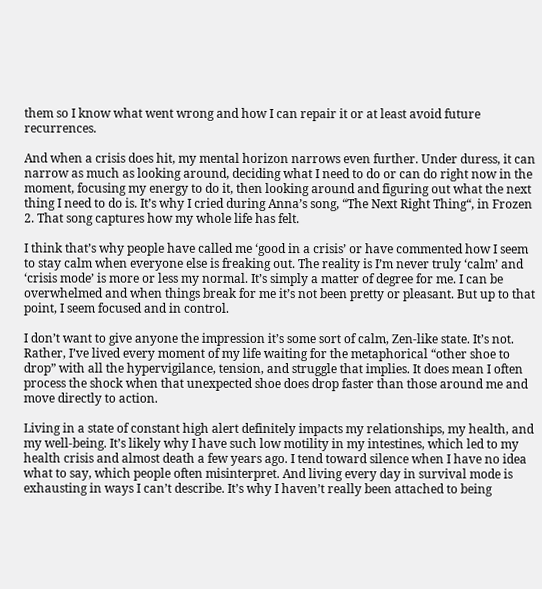them so I know what went wrong and how I can repair it or at least avoid future recurrences.

And when a crisis does hit, my mental horizon narrows even further. Under duress, it can narrow as much as looking around, deciding what I need to do or can do right now in the moment, focusing my energy to do it, then looking around and figuring out what the next thing I need to do is. It’s why I cried during Anna’s song, “The Next Right Thing“, in Frozen 2. That song captures how my whole life has felt.

I think that’s why people have called me ‘good in a crisis’ or have commented how I seem to stay calm when everyone else is freaking out. The reality is I’m never truly ‘calm’ and ‘crisis mode’ is more or less my normal. It’s simply a matter of degree for me. I can be overwhelmed and when things break for me it’s not been pretty or pleasant. But up to that point, I seem focused and in control.

I don’t want to give anyone the impression it’s some sort of calm, Zen-like state. It’s not. Rather, I’ve lived every moment of my life waiting for the metaphorical “other shoe to drop” with all the hypervigilance, tension, and struggle that implies. It does mean I often process the shock when that unexpected shoe does drop faster than those around me and move directly to action.

Living in a state of constant high alert definitely impacts my relationships, my health, and my well-being. It’s likely why I have such low motility in my intestines, which led to my health crisis and almost death a few years ago. I tend toward silence when I have no idea what to say, which people often misinterpret. And living every day in survival mode is exhausting in ways I can’t describe. It’s why I haven’t really been attached to being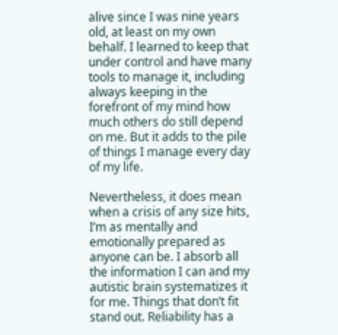alive since I was nine years old, at least on my own behalf. I learned to keep that under control and have many tools to manage it, including always keeping in the forefront of my mind how much others do still depend on me. But it adds to the pile of things I manage every day of my life.

Nevertheless, it does mean when a crisis of any size hits, I’m as mentally and emotionally prepared as anyone can be. I absorb all the information I can and my autistic brain systematizes it for me. Things that don’t fit stand out. Reliability has a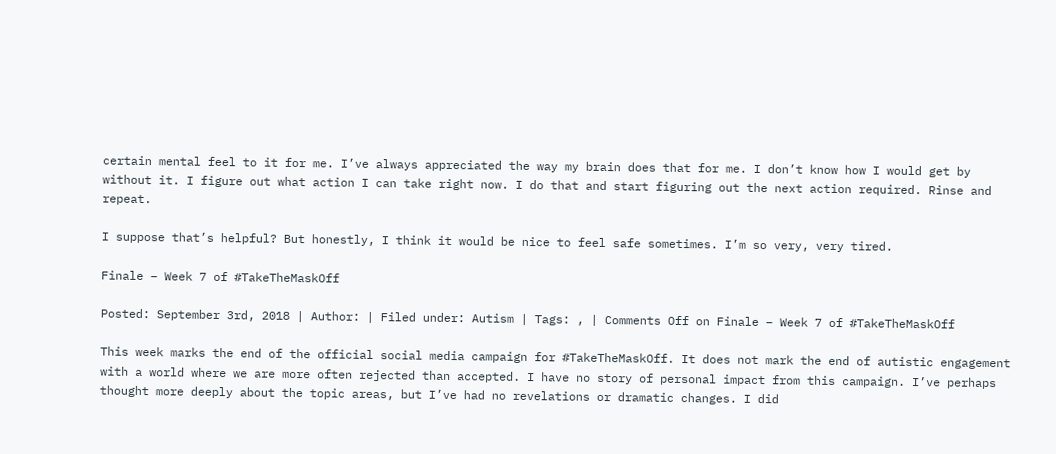certain mental feel to it for me. I’ve always appreciated the way my brain does that for me. I don’t know how I would get by without it. I figure out what action I can take right now. I do that and start figuring out the next action required. Rinse and repeat.

I suppose that’s helpful? But honestly, I think it would be nice to feel safe sometimes. I’m so very, very tired.

Finale – Week 7 of #TakeTheMaskOff

Posted: September 3rd, 2018 | Author: | Filed under: Autism | Tags: , | Comments Off on Finale – Week 7 of #TakeTheMaskOff

This week marks the end of the official social media campaign for #TakeTheMaskOff. It does not mark the end of autistic engagement with a world where we are more often rejected than accepted. I have no story of personal impact from this campaign. I’ve perhaps thought more deeply about the topic areas, but I’ve had no revelations or dramatic changes. I did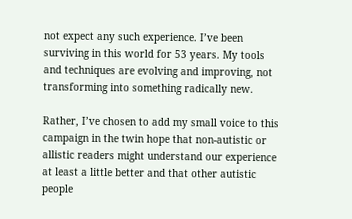not expect any such experience. I’ve been surviving in this world for 53 years. My tools and techniques are evolving and improving, not transforming into something radically new.

Rather, I’ve chosen to add my small voice to this campaign in the twin hope that non-autistic or allistic readers might understand our experience at least a little better and that other autistic people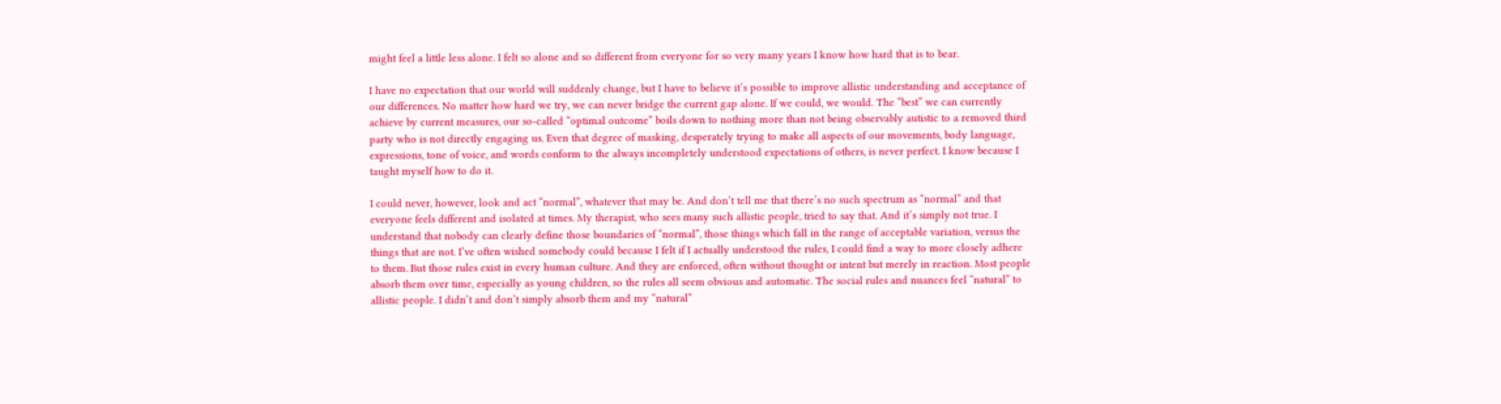might feel a little less alone. I felt so alone and so different from everyone for so very many years I know how hard that is to bear.

I have no expectation that our world will suddenly change, but I have to believe it’s possible to improve allistic understanding and acceptance of our differences. No matter how hard we try, we can never bridge the current gap alone. If we could, we would. The “best” we can currently achieve by current measures, our so-called “optimal outcome” boils down to nothing more than not being observably autistic to a removed third party who is not directly engaging us. Even that degree of masking, desperately trying to make all aspects of our movements, body language, expressions, tone of voice, and words conform to the always incompletely understood expectations of others, is never perfect. I know because I taught myself how to do it.

I could never, however, look and act “normal”, whatever that may be. And don’t tell me that there’s no such spectrum as “normal” and that everyone feels different and isolated at times. My therapist, who sees many such allistic people, tried to say that. And it’s simply not true. I understand that nobody can clearly define those boundaries of “normal”, those things which fall in the range of acceptable variation, versus the things that are not. I’ve often wished somebody could because I felt if I actually understood the rules, I could find a way to more closely adhere to them. But those rules exist in every human culture. And they are enforced, often without thought or intent but merely in reaction. Most people absorb them over time, especially as young children, so the rules all seem obvious and automatic. The social rules and nuances feel “natural” to allistic people. I didn’t and don’t simply absorb them and my “natural”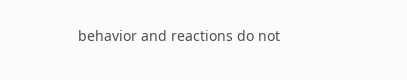behavior and reactions do not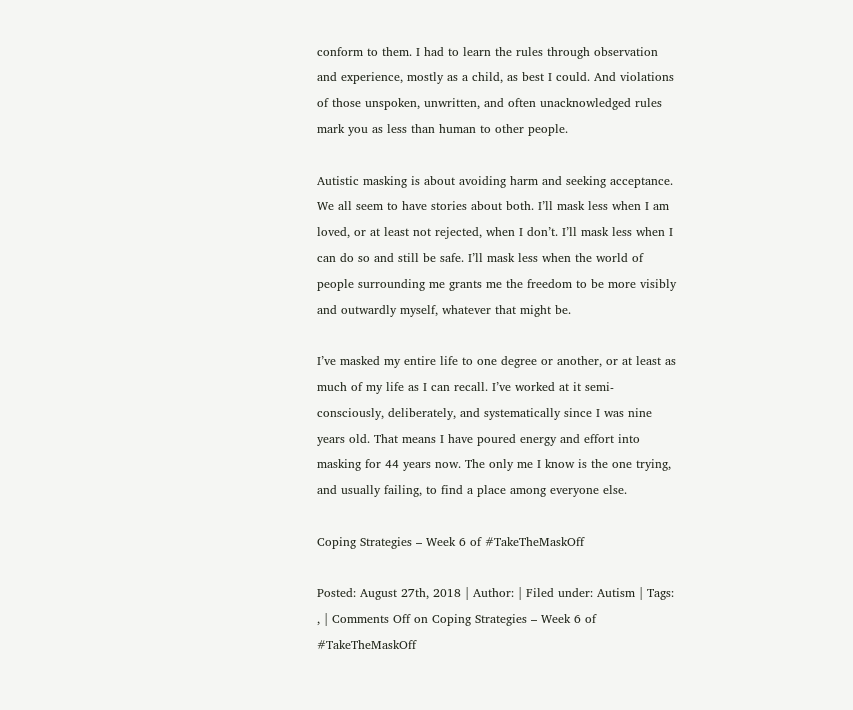conform to them. I had to learn the rules through observation and experience, mostly as a child, as best I could. And violations of those unspoken, unwritten, and often unacknowledged rules mark you as less than human to other people.

Autistic masking is about avoiding harm and seeking acceptance. We all seem to have stories about both. I’ll mask less when I am loved, or at least not rejected, when I don’t. I’ll mask less when I can do so and still be safe. I’ll mask less when the world of people surrounding me grants me the freedom to be more visibly and outwardly myself, whatever that might be.

I’ve masked my entire life to one degree or another, or at least as much of my life as I can recall. I’ve worked at it semi-consciously, deliberately, and systematically since I was nine years old. That means I have poured energy and effort into masking for 44 years now. The only me I know is the one trying, and usually failing, to find a place among everyone else.

Coping Strategies – Week 6 of #TakeTheMaskOff

Posted: August 27th, 2018 | Author: | Filed under: Autism | Tags: , | Comments Off on Coping Strategies – Week 6 of #TakeTheMaskOff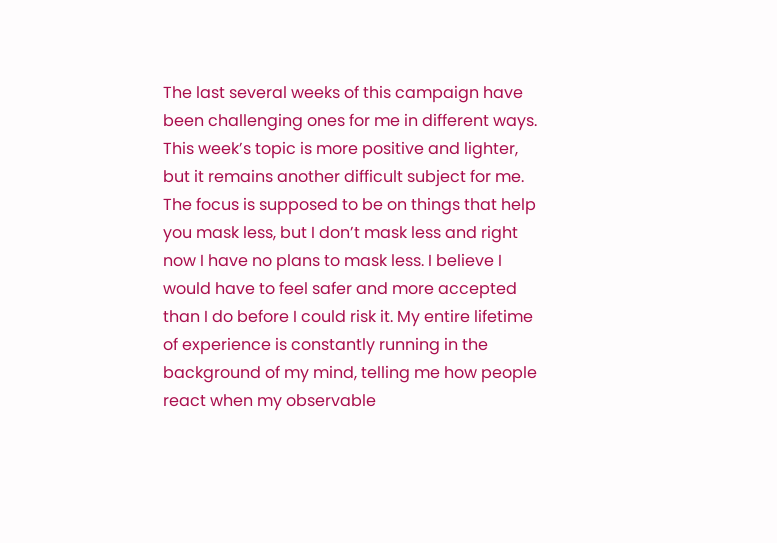The last several weeks of this campaign have been challenging ones for me in different ways. This week’s topic is more positive and lighter, but it remains another difficult subject for me. The focus is supposed to be on things that help you mask less, but I don’t mask less and right now I have no plans to mask less. I believe I would have to feel safer and more accepted than I do before I could risk it. My entire lifetime of experience is constantly running in the background of my mind, telling me how people react when my observable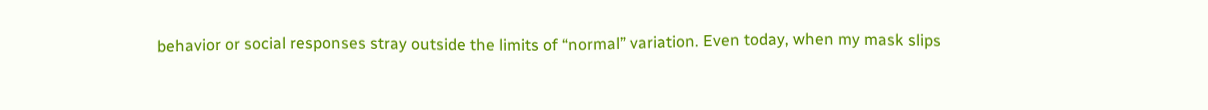behavior or social responses stray outside the limits of “normal” variation. Even today, when my mask slips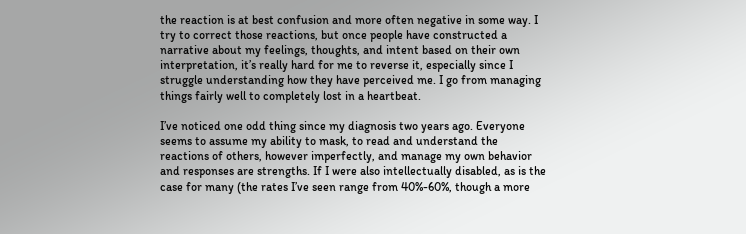the reaction is at best confusion and more often negative in some way. I try to correct those reactions, but once people have constructed a narrative about my feelings, thoughts, and intent based on their own interpretation, it’s really hard for me to reverse it, especially since I struggle understanding how they have perceived me. I go from managing things fairly well to completely lost in a heartbeat.

I’ve noticed one odd thing since my diagnosis two years ago. Everyone seems to assume my ability to mask, to read and understand the reactions of others, however imperfectly, and manage my own behavior and responses are strengths. If I were also intellectually disabled, as is the case for many (the rates I’ve seen range from 40%-60%, though a more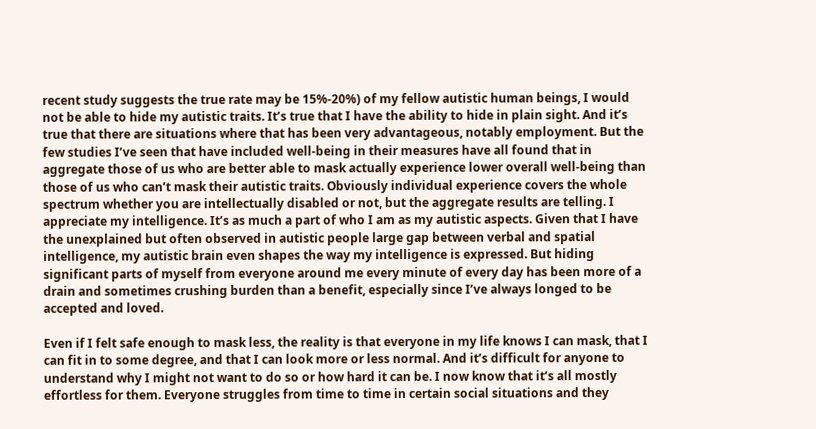recent study suggests the true rate may be 15%-20%) of my fellow autistic human beings, I would not be able to hide my autistic traits. It’s true that I have the ability to hide in plain sight. And it’s true that there are situations where that has been very advantageous, notably employment. But the few studies I’ve seen that have included well-being in their measures have all found that in aggregate those of us who are better able to mask actually experience lower overall well-being than those of us who can’t mask their autistic traits. Obviously individual experience covers the whole spectrum whether you are intellectually disabled or not, but the aggregate results are telling. I appreciate my intelligence. It’s as much a part of who I am as my autistic aspects. Given that I have the unexplained but often observed in autistic people large gap between verbal and spatial intelligence, my autistic brain even shapes the way my intelligence is expressed. But hiding significant parts of myself from everyone around me every minute of every day has been more of a drain and sometimes crushing burden than a benefit, especially since I’ve always longed to be accepted and loved.

Even if I felt safe enough to mask less, the reality is that everyone in my life knows I can mask, that I can fit in to some degree, and that I can look more or less normal. And it’s difficult for anyone to understand why I might not want to do so or how hard it can be. I now know that it’s all mostly effortless for them. Everyone struggles from time to time in certain social situations and they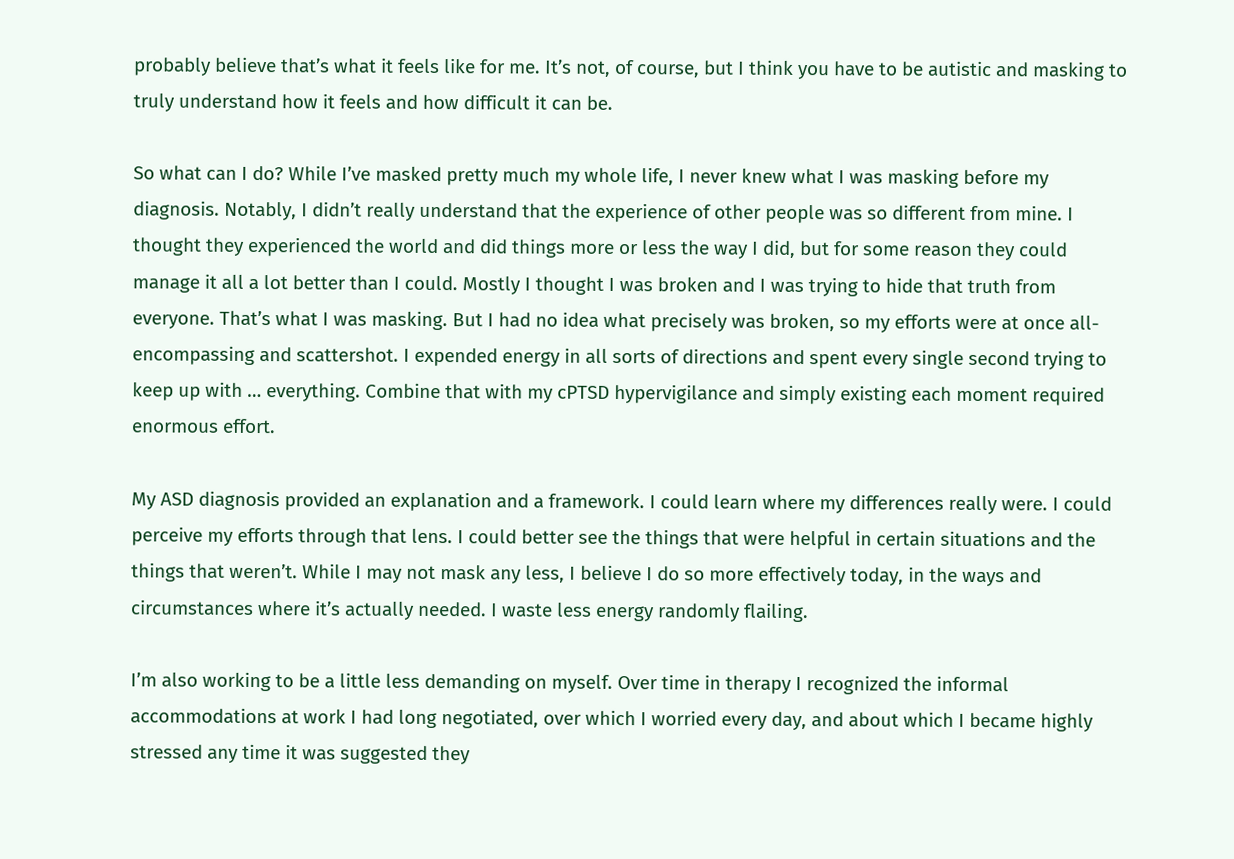probably believe that’s what it feels like for me. It’s not, of course, but I think you have to be autistic and masking to truly understand how it feels and how difficult it can be.

So what can I do? While I’ve masked pretty much my whole life, I never knew what I was masking before my diagnosis. Notably, I didn’t really understand that the experience of other people was so different from mine. I thought they experienced the world and did things more or less the way I did, but for some reason they could manage it all a lot better than I could. Mostly I thought I was broken and I was trying to hide that truth from everyone. That’s what I was masking. But I had no idea what precisely was broken, so my efforts were at once all-encompassing and scattershot. I expended energy in all sorts of directions and spent every single second trying to keep up with … everything. Combine that with my cPTSD hypervigilance and simply existing each moment required enormous effort.

My ASD diagnosis provided an explanation and a framework. I could learn where my differences really were. I could perceive my efforts through that lens. I could better see the things that were helpful in certain situations and the things that weren’t. While I may not mask any less, I believe I do so more effectively today, in the ways and circumstances where it’s actually needed. I waste less energy randomly flailing.

I’m also working to be a little less demanding on myself. Over time in therapy I recognized the informal accommodations at work I had long negotiated, over which I worried every day, and about which I became highly stressed any time it was suggested they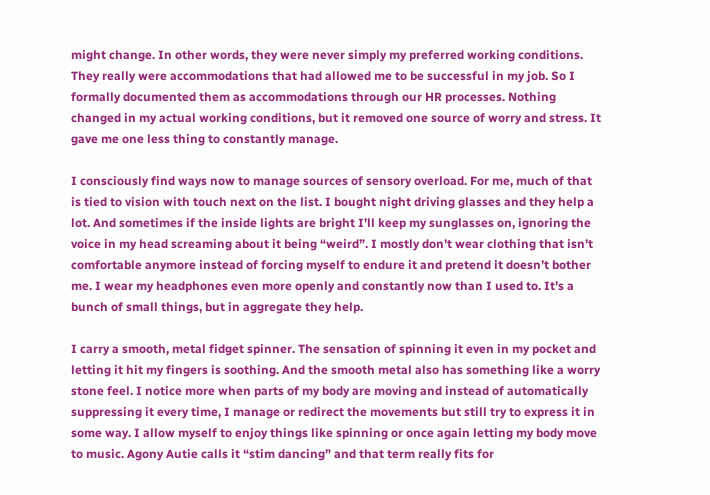might change. In other words, they were never simply my preferred working conditions. They really were accommodations that had allowed me to be successful in my job. So I formally documented them as accommodations through our HR processes. Nothing changed in my actual working conditions, but it removed one source of worry and stress. It gave me one less thing to constantly manage.

I consciously find ways now to manage sources of sensory overload. For me, much of that is tied to vision with touch next on the list. I bought night driving glasses and they help a lot. And sometimes if the inside lights are bright I’ll keep my sunglasses on, ignoring the voice in my head screaming about it being “weird”. I mostly don’t wear clothing that isn’t comfortable anymore instead of forcing myself to endure it and pretend it doesn’t bother me. I wear my headphones even more openly and constantly now than I used to. It’s a bunch of small things, but in aggregate they help.

I carry a smooth, metal fidget spinner. The sensation of spinning it even in my pocket and letting it hit my fingers is soothing. And the smooth metal also has something like a worry stone feel. I notice more when parts of my body are moving and instead of automatically suppressing it every time, I manage or redirect the movements but still try to express it in some way. I allow myself to enjoy things like spinning or once again letting my body move to music. Agony Autie calls it “stim dancing” and that term really fits for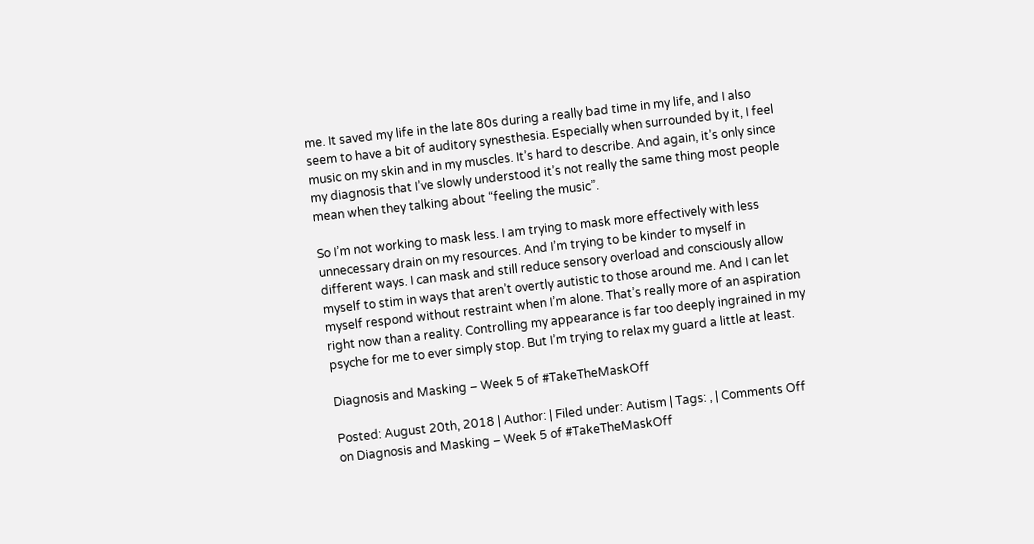me. It saved my life in the late 80s during a really bad time in my life, and I also seem to have a bit of auditory synesthesia. Especially when surrounded by it, I feel music on my skin and in my muscles. It’s hard to describe. And again, it’s only since my diagnosis that I’ve slowly understood it’s not really the same thing most people mean when they talking about “feeling the music”.

So I’m not working to mask less. I am trying to mask more effectively with less unnecessary drain on my resources. And I’m trying to be kinder to myself in different ways. I can mask and still reduce sensory overload and consciously allow myself to stim in ways that aren’t overtly autistic to those around me. And I can let myself respond without restraint when I’m alone. That’s really more of an aspiration right now than a reality. Controlling my appearance is far too deeply ingrained in my psyche for me to ever simply stop. But I’m trying to relax my guard a little at least.

Diagnosis and Masking – Week 5 of #TakeTheMaskOff

Posted: August 20th, 2018 | Author: | Filed under: Autism | Tags: , | Comments Off on Diagnosis and Masking – Week 5 of #TakeTheMaskOff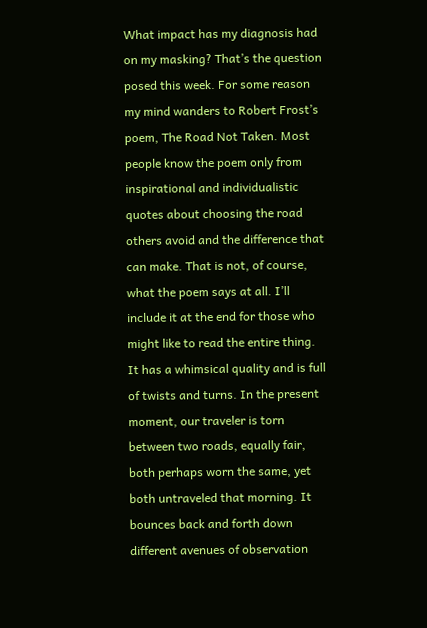What impact has my diagnosis had on my masking? That’s the question posed this week. For some reason my mind wanders to Robert Frost’s poem, The Road Not Taken. Most people know the poem only from inspirational and individualistic quotes about choosing the road others avoid and the difference that can make. That is not, of course, what the poem says at all. I’ll include it at the end for those who might like to read the entire thing. It has a whimsical quality and is full of twists and turns. In the present moment, our traveler is torn between two roads, equally fair, both perhaps worn the same, yet both untraveled that morning. It bounces back and forth down different avenues of observation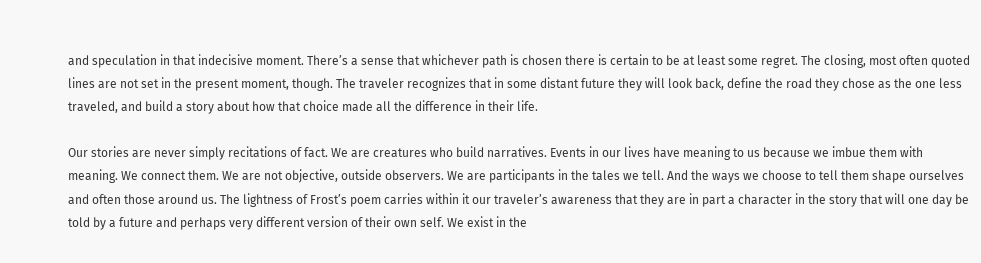and speculation in that indecisive moment. There’s a sense that whichever path is chosen there is certain to be at least some regret. The closing, most often quoted lines are not set in the present moment, though. The traveler recognizes that in some distant future they will look back, define the road they chose as the one less traveled, and build a story about how that choice made all the difference in their life.

Our stories are never simply recitations of fact. We are creatures who build narratives. Events in our lives have meaning to us because we imbue them with meaning. We connect them. We are not objective, outside observers. We are participants in the tales we tell. And the ways we choose to tell them shape ourselves and often those around us. The lightness of Frost’s poem carries within it our traveler’s awareness that they are in part a character in the story that will one day be told by a future and perhaps very different version of their own self. We exist in the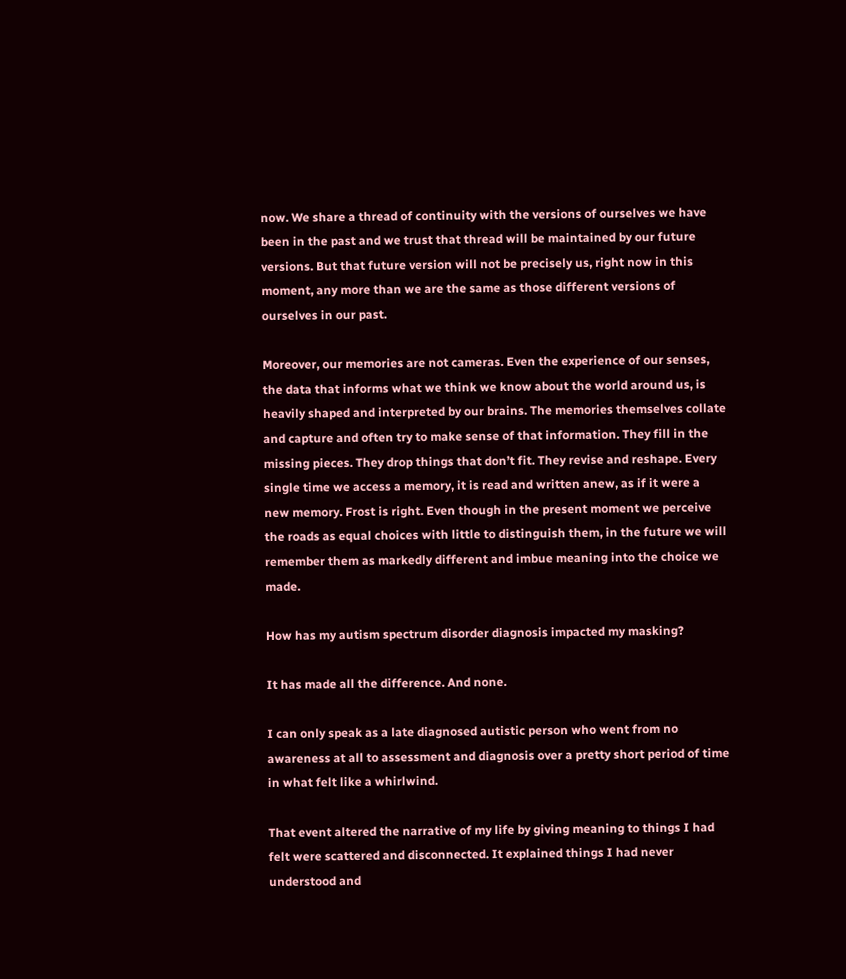now. We share a thread of continuity with the versions of ourselves we have been in the past and we trust that thread will be maintained by our future versions. But that future version will not be precisely us, right now in this moment, any more than we are the same as those different versions of ourselves in our past.

Moreover, our memories are not cameras. Even the experience of our senses, the data that informs what we think we know about the world around us, is heavily shaped and interpreted by our brains. The memories themselves collate and capture and often try to make sense of that information. They fill in the missing pieces. They drop things that don’t fit. They revise and reshape. Every single time we access a memory, it is read and written anew, as if it were a new memory. Frost is right. Even though in the present moment we perceive the roads as equal choices with little to distinguish them, in the future we will remember them as markedly different and imbue meaning into the choice we made.

How has my autism spectrum disorder diagnosis impacted my masking?

It has made all the difference. And none.

I can only speak as a late diagnosed autistic person who went from no awareness at all to assessment and diagnosis over a pretty short period of time in what felt like a whirlwind.

That event altered the narrative of my life by giving meaning to things I had felt were scattered and disconnected. It explained things I had never understood and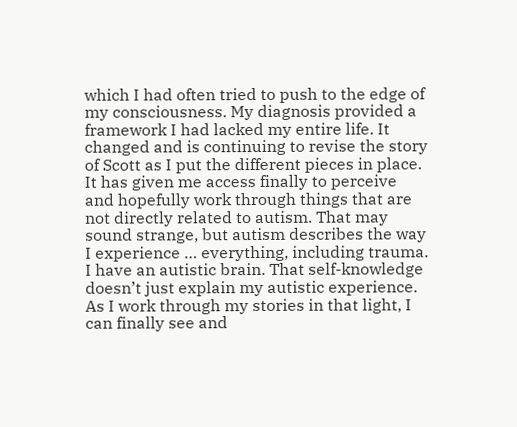which I had often tried to push to the edge of my consciousness. My diagnosis provided a framework I had lacked my entire life. It changed and is continuing to revise the story of Scott as I put the different pieces in place. It has given me access finally to perceive and hopefully work through things that are not directly related to autism. That may sound strange, but autism describes the way I experience … everything, including trauma. I have an autistic brain. That self-knowledge doesn’t just explain my autistic experience. As I work through my stories in that light, I can finally see and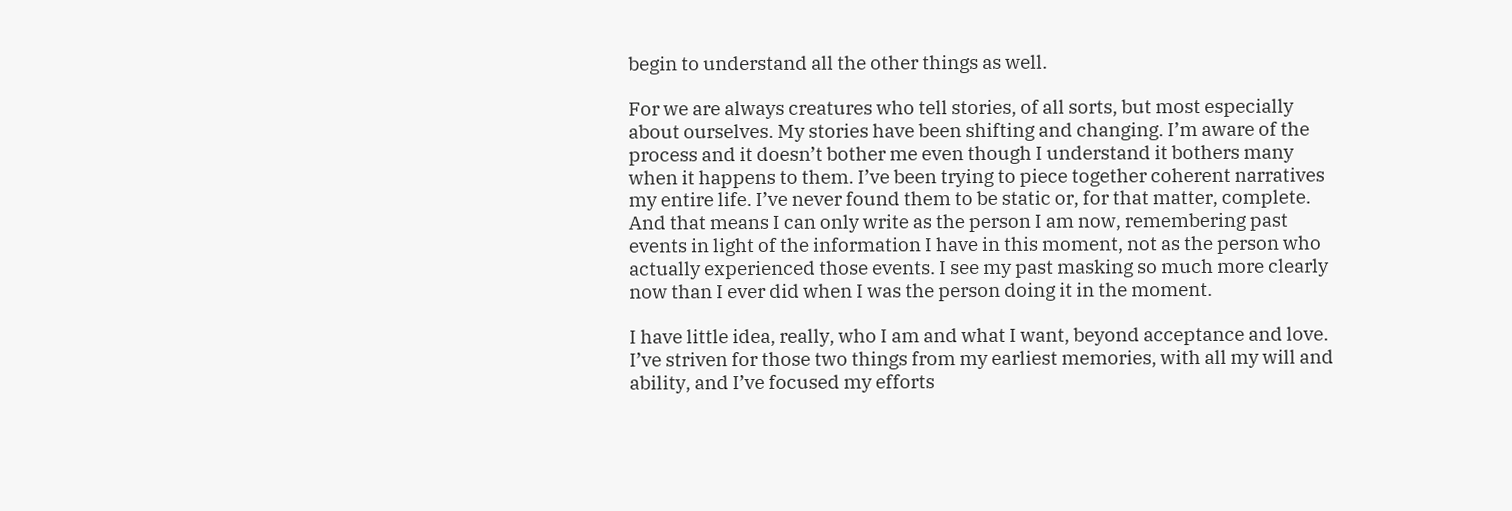begin to understand all the other things as well.

For we are always creatures who tell stories, of all sorts, but most especially about ourselves. My stories have been shifting and changing. I’m aware of the process and it doesn’t bother me even though I understand it bothers many when it happens to them. I’ve been trying to piece together coherent narratives my entire life. I’ve never found them to be static or, for that matter, complete. And that means I can only write as the person I am now, remembering past events in light of the information I have in this moment, not as the person who actually experienced those events. I see my past masking so much more clearly now than I ever did when I was the person doing it in the moment.

I have little idea, really, who I am and what I want, beyond acceptance and love. I’ve striven for those two things from my earliest memories, with all my will and ability, and I’ve focused my efforts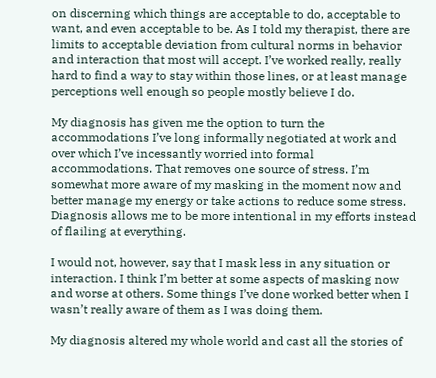on discerning which things are acceptable to do, acceptable to want, and even acceptable to be. As I told my therapist, there are limits to acceptable deviation from cultural norms in behavior and interaction that most will accept. I’ve worked really, really hard to find a way to stay within those lines, or at least manage perceptions well enough so people mostly believe I do.

My diagnosis has given me the option to turn the accommodations I’ve long informally negotiated at work and over which I’ve incessantly worried into formal accommodations. That removes one source of stress. I’m somewhat more aware of my masking in the moment now and better manage my energy or take actions to reduce some stress. Diagnosis allows me to be more intentional in my efforts instead of flailing at everything.

I would not, however, say that I mask less in any situation or interaction. I think I’m better at some aspects of masking now and worse at others. Some things I’ve done worked better when I wasn’t really aware of them as I was doing them.

My diagnosis altered my whole world and cast all the stories of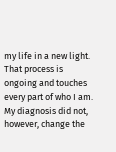my life in a new light. That process is ongoing and touches every part of who I am. My diagnosis did not, however, change the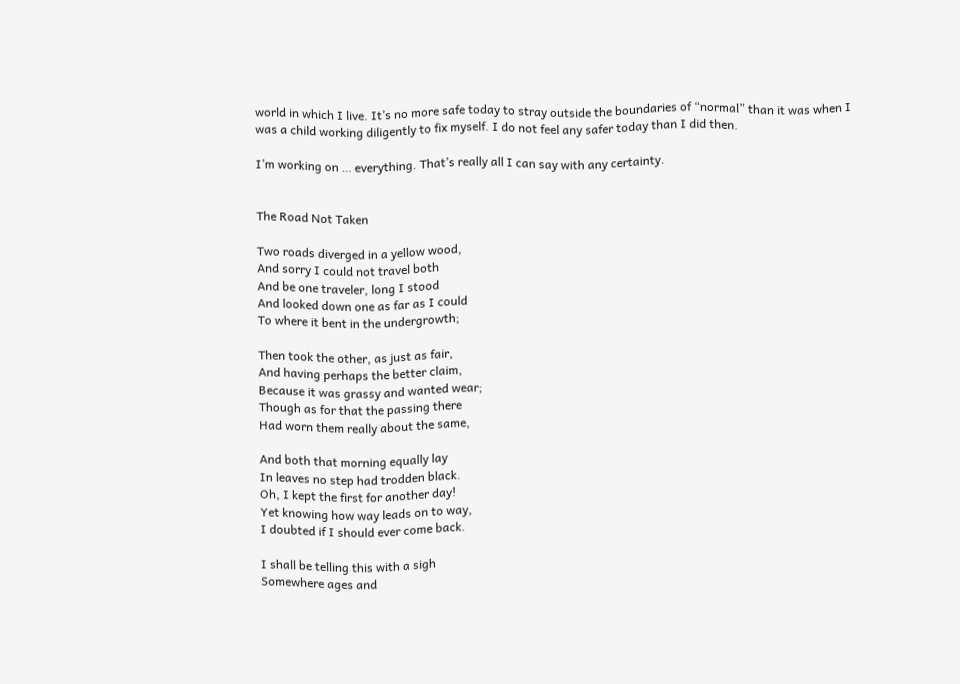world in which I live. It’s no more safe today to stray outside the boundaries of “normal” than it was when I was a child working diligently to fix myself. I do not feel any safer today than I did then.

I’m working on … everything. That’s really all I can say with any certainty.


The Road Not Taken

Two roads diverged in a yellow wood,
And sorry I could not travel both
And be one traveler, long I stood
And looked down one as far as I could
To where it bent in the undergrowth;

Then took the other, as just as fair,
And having perhaps the better claim,
Because it was grassy and wanted wear;
Though as for that the passing there
Had worn them really about the same,

And both that morning equally lay
In leaves no step had trodden black.
Oh, I kept the first for another day!
Yet knowing how way leads on to way,
I doubted if I should ever come back.

I shall be telling this with a sigh
Somewhere ages and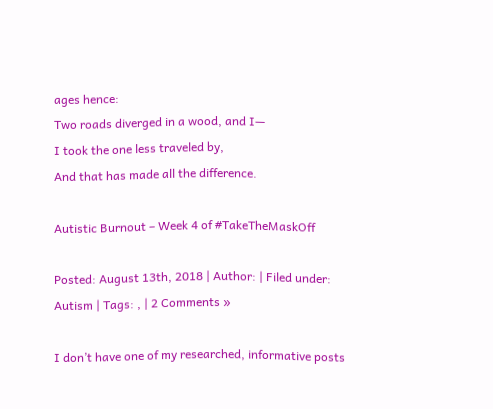ages hence:
Two roads diverged in a wood, and I—
I took the one less traveled by,
And that has made all the difference.

Autistic Burnout – Week 4 of #TakeTheMaskOff

Posted: August 13th, 2018 | Author: | Filed under: Autism | Tags: , | 2 Comments »

I don’t have one of my researched, informative posts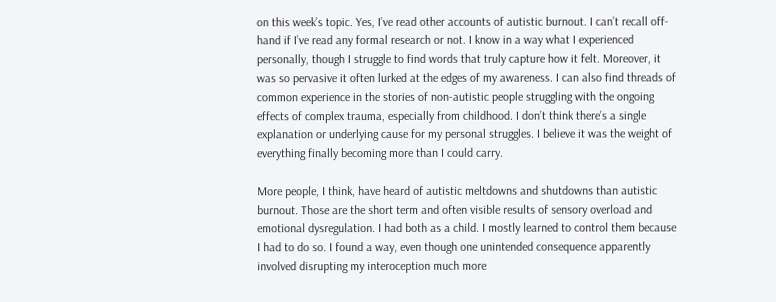on this week’s topic. Yes, I’ve read other accounts of autistic burnout. I can’t recall off-hand if I’ve read any formal research or not. I know in a way what I experienced personally, though I struggle to find words that truly capture how it felt. Moreover, it was so pervasive it often lurked at the edges of my awareness. I can also find threads of common experience in the stories of non-autistic people struggling with the ongoing effects of complex trauma, especially from childhood. I don’t think there’s a single explanation or underlying cause for my personal struggles. I believe it was the weight of everything finally becoming more than I could carry.

More people, I think, have heard of autistic meltdowns and shutdowns than autistic burnout. Those are the short term and often visible results of sensory overload and emotional dysregulation. I had both as a child. I mostly learned to control them because I had to do so. I found a way, even though one unintended consequence apparently involved disrupting my interoception much more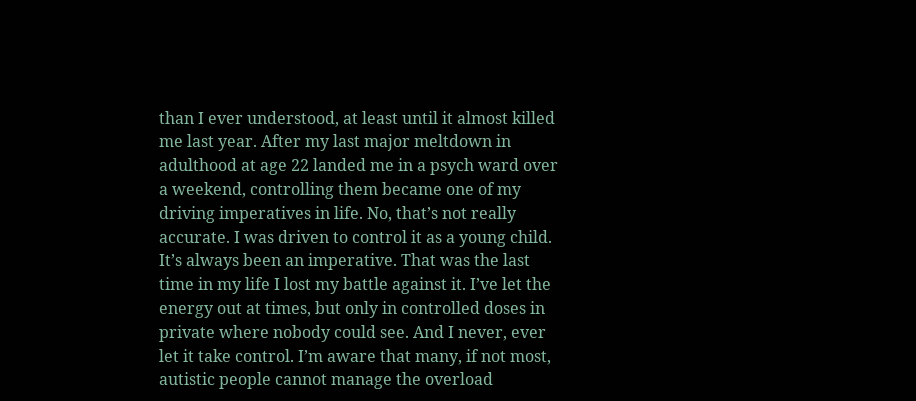than I ever understood, at least until it almost killed me last year. After my last major meltdown in adulthood at age 22 landed me in a psych ward over a weekend, controlling them became one of my driving imperatives in life. No, that’s not really accurate. I was driven to control it as a young child. It’s always been an imperative. That was the last time in my life I lost my battle against it. I’ve let the energy out at times, but only in controlled doses in private where nobody could see. And I never, ever let it take control. I’m aware that many, if not most, autistic people cannot manage the overload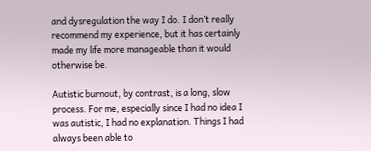and dysregulation the way I do. I don’t really recommend my experience, but it has certainly made my life more manageable than it would otherwise be.

Autistic burnout, by contrast, is a long, slow process. For me, especially since I had no idea I was autistic, I had no explanation. Things I had always been able to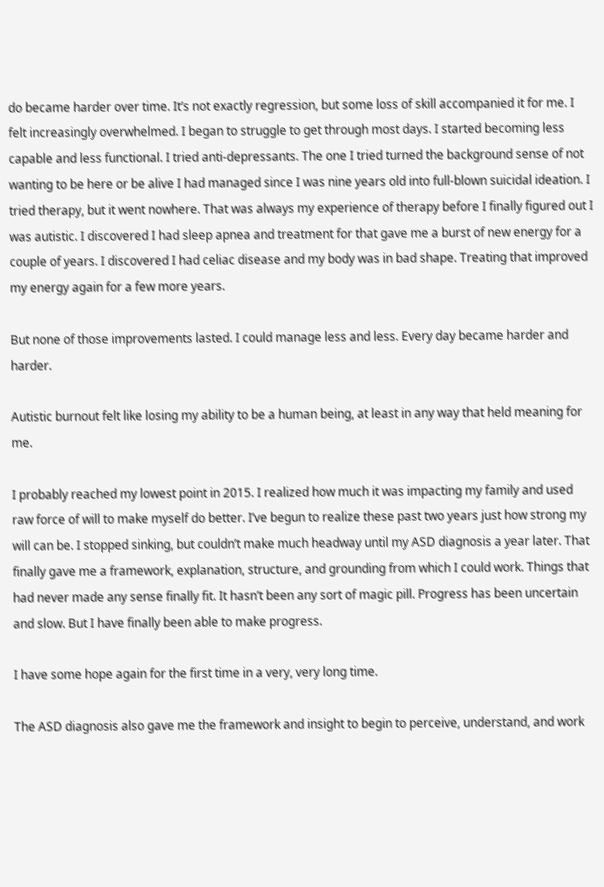do became harder over time. It’s not exactly regression, but some loss of skill accompanied it for me. I felt increasingly overwhelmed. I began to struggle to get through most days. I started becoming less capable and less functional. I tried anti-depressants. The one I tried turned the background sense of not wanting to be here or be alive I had managed since I was nine years old into full-blown suicidal ideation. I tried therapy, but it went nowhere. That was always my experience of therapy before I finally figured out I was autistic. I discovered I had sleep apnea and treatment for that gave me a burst of new energy for a couple of years. I discovered I had celiac disease and my body was in bad shape. Treating that improved my energy again for a few more years.

But none of those improvements lasted. I could manage less and less. Every day became harder and harder.

Autistic burnout felt like losing my ability to be a human being, at least in any way that held meaning for me.

I probably reached my lowest point in 2015. I realized how much it was impacting my family and used raw force of will to make myself do better. I’ve begun to realize these past two years just how strong my will can be. I stopped sinking, but couldn’t make much headway until my ASD diagnosis a year later. That finally gave me a framework, explanation, structure, and grounding from which I could work. Things that had never made any sense finally fit. It hasn’t been any sort of magic pill. Progress has been uncertain and slow. But I have finally been able to make progress.

I have some hope again for the first time in a very, very long time.

The ASD diagnosis also gave me the framework and insight to begin to perceive, understand, and work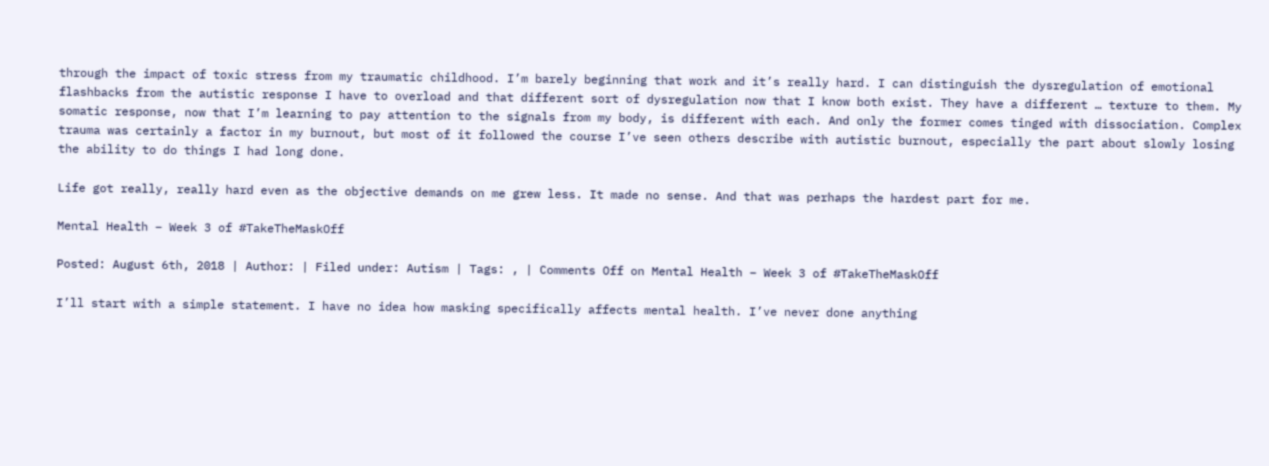through the impact of toxic stress from my traumatic childhood. I’m barely beginning that work and it’s really hard. I can distinguish the dysregulation of emotional flashbacks from the autistic response I have to overload and that different sort of dysregulation now that I know both exist. They have a different … texture to them. My somatic response, now that I’m learning to pay attention to the signals from my body, is different with each. And only the former comes tinged with dissociation. Complex trauma was certainly a factor in my burnout, but most of it followed the course I’ve seen others describe with autistic burnout, especially the part about slowly losing the ability to do things I had long done.

Life got really, really hard even as the objective demands on me grew less. It made no sense. And that was perhaps the hardest part for me.

Mental Health – Week 3 of #TakeTheMaskOff

Posted: August 6th, 2018 | Author: | Filed under: Autism | Tags: , | Comments Off on Mental Health – Week 3 of #TakeTheMaskOff

I’ll start with a simple statement. I have no idea how masking specifically affects mental health. I’ve never done anything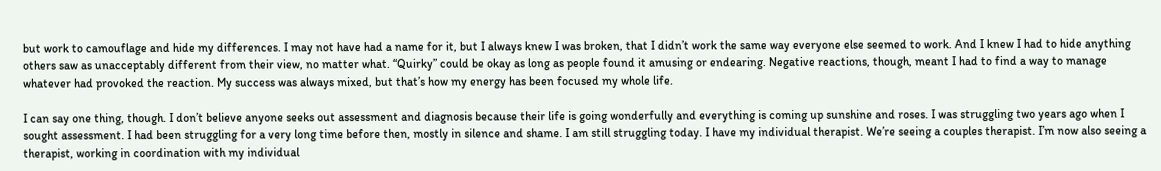but work to camouflage and hide my differences. I may not have had a name for it, but I always knew I was broken, that I didn’t work the same way everyone else seemed to work. And I knew I had to hide anything others saw as unacceptably different from their view, no matter what. “Quirky” could be okay as long as people found it amusing or endearing. Negative reactions, though, meant I had to find a way to manage whatever had provoked the reaction. My success was always mixed, but that’s how my energy has been focused my whole life.

I can say one thing, though. I don’t believe anyone seeks out assessment and diagnosis because their life is going wonderfully and everything is coming up sunshine and roses. I was struggling two years ago when I sought assessment. I had been struggling for a very long time before then, mostly in silence and shame. I am still struggling today. I have my individual therapist. We’re seeing a couples therapist. I’m now also seeing a therapist, working in coordination with my individual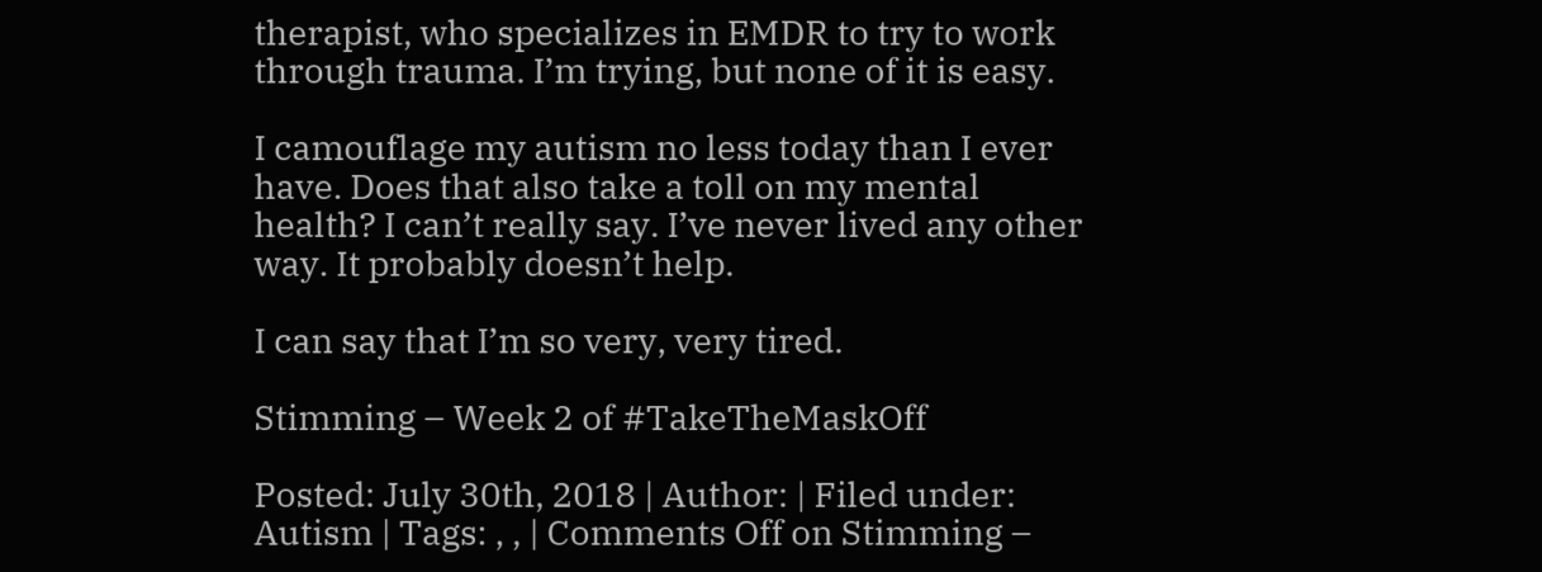therapist, who specializes in EMDR to try to work through trauma. I’m trying, but none of it is easy.

I camouflage my autism no less today than I ever have. Does that also take a toll on my mental health? I can’t really say. I’ve never lived any other way. It probably doesn’t help.

I can say that I’m so very, very tired.

Stimming – Week 2 of #TakeTheMaskOff

Posted: July 30th, 2018 | Author: | Filed under: Autism | Tags: , , | Comments Off on Stimming –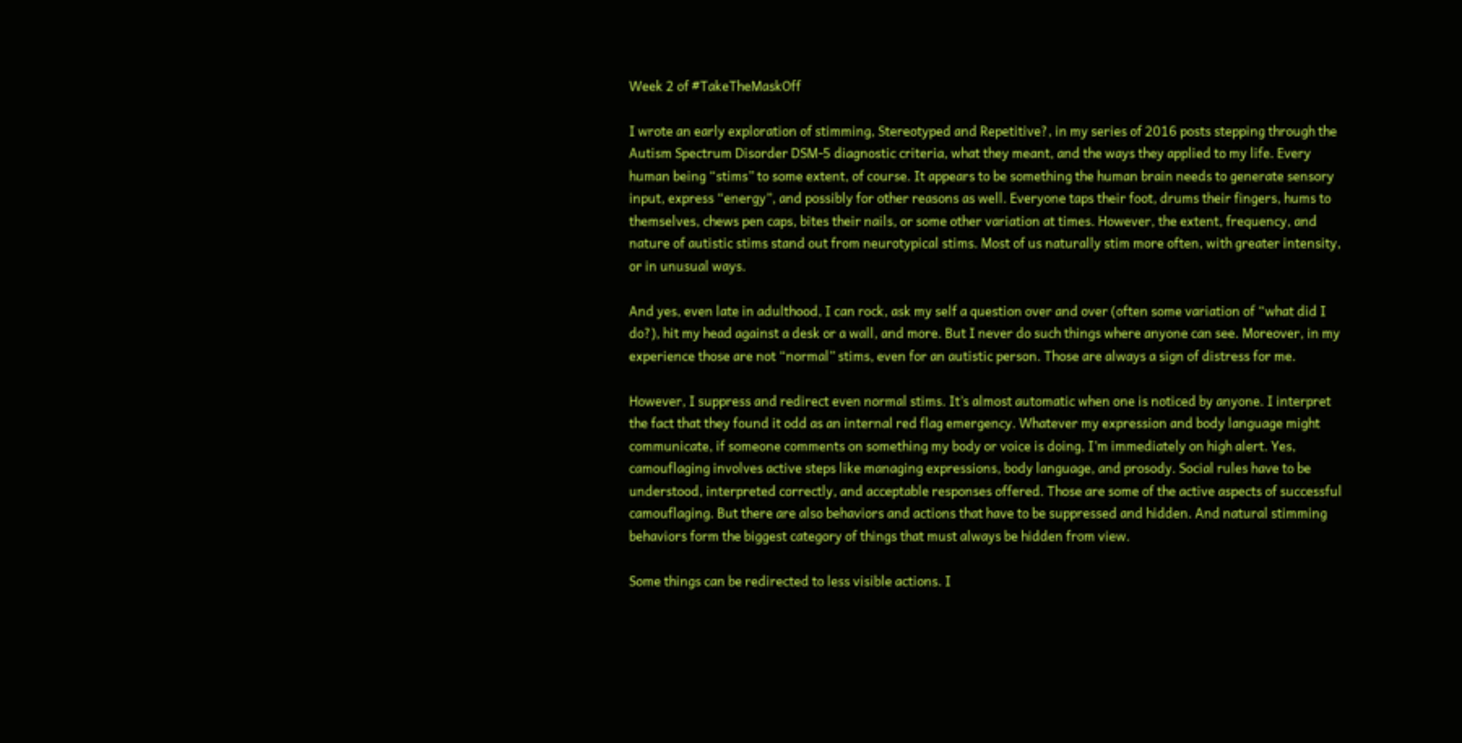Week 2 of #TakeTheMaskOff

I wrote an early exploration of stimming, Stereotyped and Repetitive?, in my series of 2016 posts stepping through the Autism Spectrum Disorder DSM-5 diagnostic criteria, what they meant, and the ways they applied to my life. Every human being “stims” to some extent, of course. It appears to be something the human brain needs to generate sensory input, express “energy”, and possibly for other reasons as well. Everyone taps their foot, drums their fingers, hums to themselves, chews pen caps, bites their nails, or some other variation at times. However, the extent, frequency, and nature of autistic stims stand out from neurotypical stims. Most of us naturally stim more often, with greater intensity, or in unusual ways.

And yes, even late in adulthood, I can rock, ask my self a question over and over (often some variation of “what did I do?), hit my head against a desk or a wall, and more. But I never do such things where anyone can see. Moreover, in my experience those are not “normal” stims, even for an autistic person. Those are always a sign of distress for me.

However, I suppress and redirect even normal stims. It’s almost automatic when one is noticed by anyone. I interpret the fact that they found it odd as an internal red flag emergency. Whatever my expression and body language might communicate, if someone comments on something my body or voice is doing, I’m immediately on high alert. Yes, camouflaging involves active steps like managing expressions, body language, and prosody. Social rules have to be understood, interpreted correctly, and acceptable responses offered. Those are some of the active aspects of successful camouflaging. But there are also behaviors and actions that have to be suppressed and hidden. And natural stimming behaviors form the biggest category of things that must always be hidden from view.

Some things can be redirected to less visible actions. I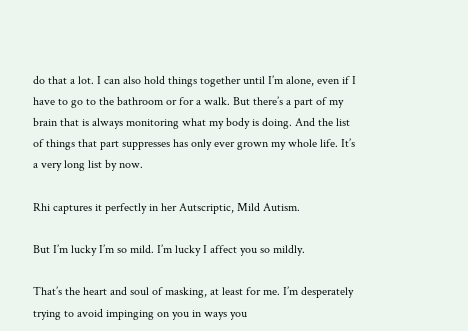do that a lot. I can also hold things together until I’m alone, even if I have to go to the bathroom or for a walk. But there’s a part of my brain that is always monitoring what my body is doing. And the list of things that part suppresses has only ever grown my whole life. It’s a very long list by now.

Rhi captures it perfectly in her Autscriptic, Mild Autism.

But I’m lucky I’m so mild. I’m lucky I affect you so mildly.

That’s the heart and soul of masking, at least for me. I’m desperately trying to avoid impinging on you in ways you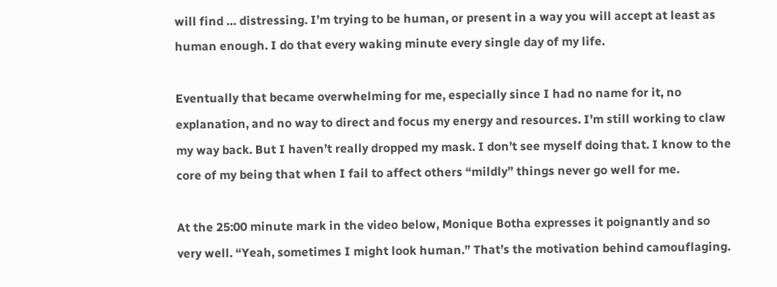will find … distressing. I’m trying to be human, or present in a way you will accept at least as human enough. I do that every waking minute every single day of my life.

Eventually that became overwhelming for me, especially since I had no name for it, no explanation, and no way to direct and focus my energy and resources. I’m still working to claw my way back. But I haven’t really dropped my mask. I don’t see myself doing that. I know to the core of my being that when I fail to affect others “mildly” things never go well for me.

At the 25:00 minute mark in the video below, Monique Botha expresses it poignantly and so very well. “Yeah, sometimes I might look human.” That’s the motivation behind camouflaging.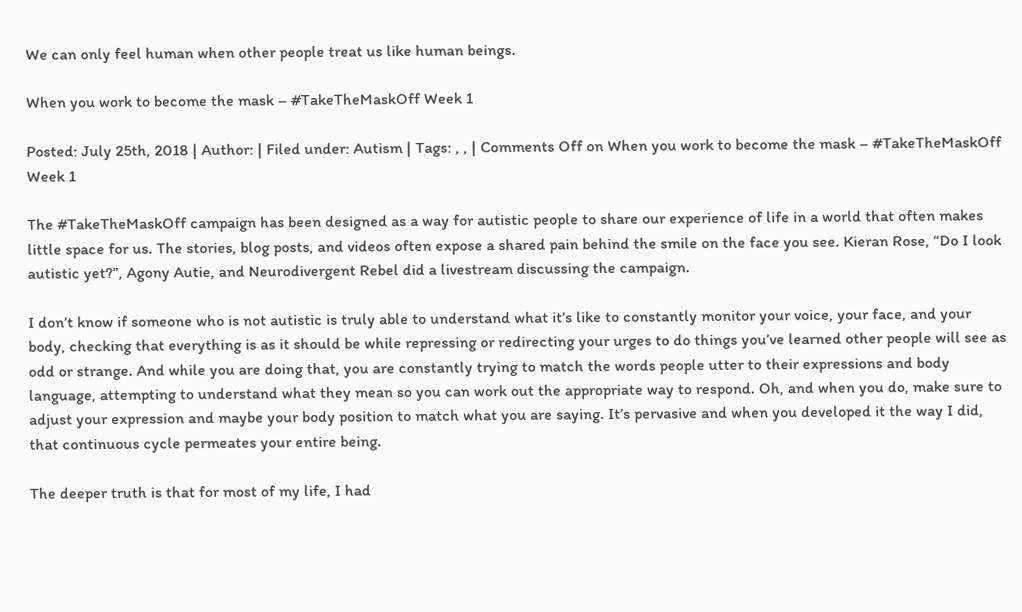We can only feel human when other people treat us like human beings.

When you work to become the mask – #TakeTheMaskOff Week 1

Posted: July 25th, 2018 | Author: | Filed under: Autism | Tags: , , | Comments Off on When you work to become the mask – #TakeTheMaskOff Week 1

The #TakeTheMaskOff campaign has been designed as a way for autistic people to share our experience of life in a world that often makes little space for us. The stories, blog posts, and videos often expose a shared pain behind the smile on the face you see. Kieran Rose, “Do I look autistic yet?”, Agony Autie, and Neurodivergent Rebel did a livestream discussing the campaign.

I don’t know if someone who is not autistic is truly able to understand what it’s like to constantly monitor your voice, your face, and your body, checking that everything is as it should be while repressing or redirecting your urges to do things you’ve learned other people will see as odd or strange. And while you are doing that, you are constantly trying to match the words people utter to their expressions and body language, attempting to understand what they mean so you can work out the appropriate way to respond. Oh, and when you do, make sure to adjust your expression and maybe your body position to match what you are saying. It’s pervasive and when you developed it the way I did, that continuous cycle permeates your entire being.

The deeper truth is that for most of my life, I had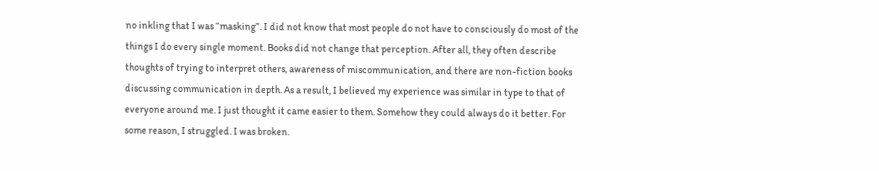no inkling that I was “masking”. I did not know that most people do not have to consciously do most of the things I do every single moment. Books did not change that perception. After all, they often describe thoughts of trying to interpret others, awareness of miscommunication, and there are non-fiction books discussing communication in depth. As a result, I believed my experience was similar in type to that of everyone around me. I just thought it came easier to them. Somehow they could always do it better. For some reason, I struggled. I was broken.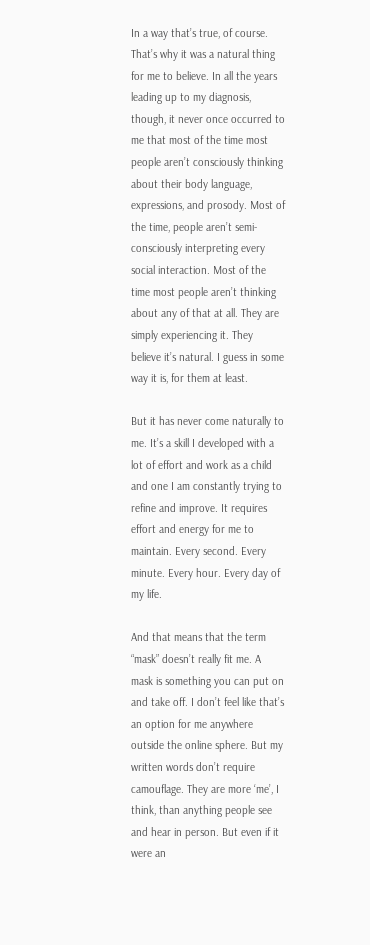In a way that’s true, of course. That’s why it was a natural thing for me to believe. In all the years leading up to my diagnosis, though, it never once occurred to me that most of the time most people aren’t consciously thinking about their body language, expressions, and prosody. Most of the time, people aren’t semi-consciously interpreting every social interaction. Most of the time most people aren’t thinking about any of that at all. They are simply experiencing it. They believe it’s natural. I guess in some way it is, for them at least.

But it has never come naturally to me. It’s a skill I developed with a lot of effort and work as a child and one I am constantly trying to refine and improve. It requires effort and energy for me to maintain. Every second. Every minute. Every hour. Every day of my life.

And that means that the term “mask” doesn’t really fit me. A mask is something you can put on and take off. I don’t feel like that’s an option for me anywhere outside the online sphere. But my written words don’t require camouflage. They are more ‘me’, I think, than anything people see and hear in person. But even if it were an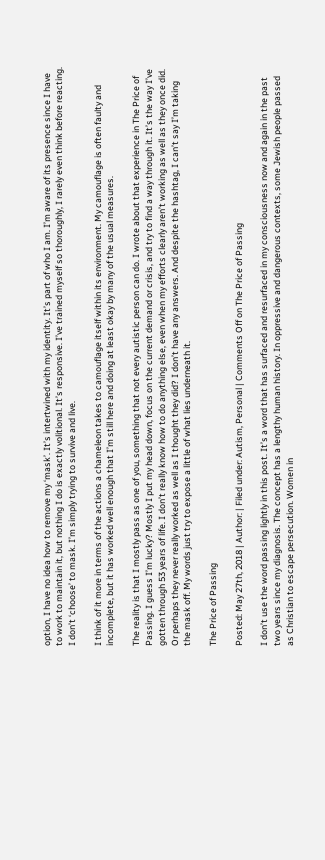option, I have no idea how to remove my ‘mask’. It’s intertwined with my identity. It’s part of who I am. I’m aware of its presence since I have to work to maintain it, but nothing I do is exactly volitional. It’s responsive. I’ve trained myself so thoroughly, I rarely even think before reacting. I don’t ‘choose’ to mask. I’m simply trying to survive and live.

I think of it more in terms of the actions a chameleon takes to camouflage itself within its environment. My camouflage is often faulty and incomplete, but it has worked well enough that I’m still here and doing at least okay by many of the usual measures.

The reality is that I mostly pass as one of you, something that not every autistic person can do. I wrote about that experience in The Price of Passing. I guess I’m lucky? Mostly I put my head down, focus on the current demand or crisis, and try to find a way through it. It’s the way I’ve gotten through 53 years of life. I don’t really know how to do anything else, even when my efforts clearly aren’t working as well as they once did. Or perhaps they never really worked as well as I thought they did? I don’t have any answers. And despite the hashtag, I can’t say I’m taking the mask off. My words just try to expose a little of what lies underneath it.

The Price of Passing

Posted: May 27th, 2018 | Author: | Filed under: Autism, Personal | Comments Off on The Price of Passing

I don’t use the word passing lightly in this post. It’s a word that has surfaced and resurfaced in my consciousness now and again in the past two years since my diagnosis. The concept has a lengthy human history. In oppressive and dangerous contexts, some Jewish people passed as Christian to escape persecution. Women in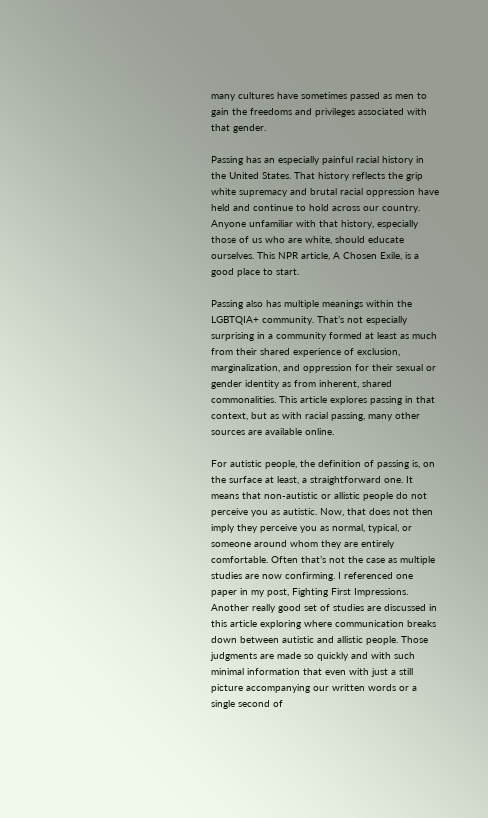many cultures have sometimes passed as men to gain the freedoms and privileges associated with that gender.

Passing has an especially painful racial history in the United States. That history reflects the grip white supremacy and brutal racial oppression have held and continue to hold across our country. Anyone unfamiliar with that history, especially those of us who are white, should educate ourselves. This NPR article, A Chosen Exile, is a good place to start.

Passing also has multiple meanings within the LGBTQIA+ community. That’s not especially surprising in a community formed at least as much from their shared experience of exclusion, marginalization, and oppression for their sexual or gender identity as from inherent, shared commonalities. This article explores passing in that context, but as with racial passing, many other sources are available online.

For autistic people, the definition of passing is, on the surface at least, a straightforward one. It means that non-autistic or allistic people do not perceive you as autistic. Now, that does not then imply they perceive you as normal, typical, or someone around whom they are entirely comfortable. Often that’s not the case as multiple studies are now confirming. I referenced one paper in my post, Fighting First Impressions. Another really good set of studies are discussed in this article exploring where communication breaks down between autistic and allistic people. Those judgments are made so quickly and with such minimal information that even with just a still picture accompanying our written words or a single second of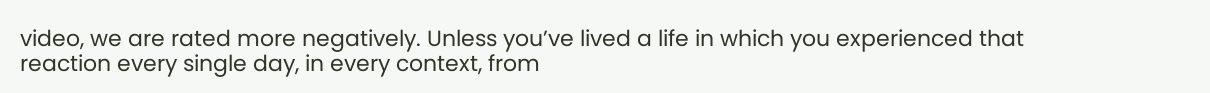video, we are rated more negatively. Unless you’ve lived a life in which you experienced that reaction every single day, in every context, from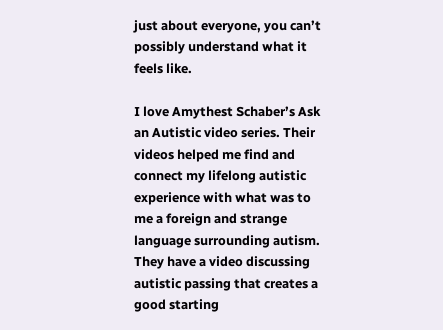just about everyone, you can’t possibly understand what it feels like.

I love Amythest Schaber’s Ask an Autistic video series. Their videos helped me find and connect my lifelong autistic experience with what was to me a foreign and strange language surrounding autism. They have a video discussing autistic passing that creates a good starting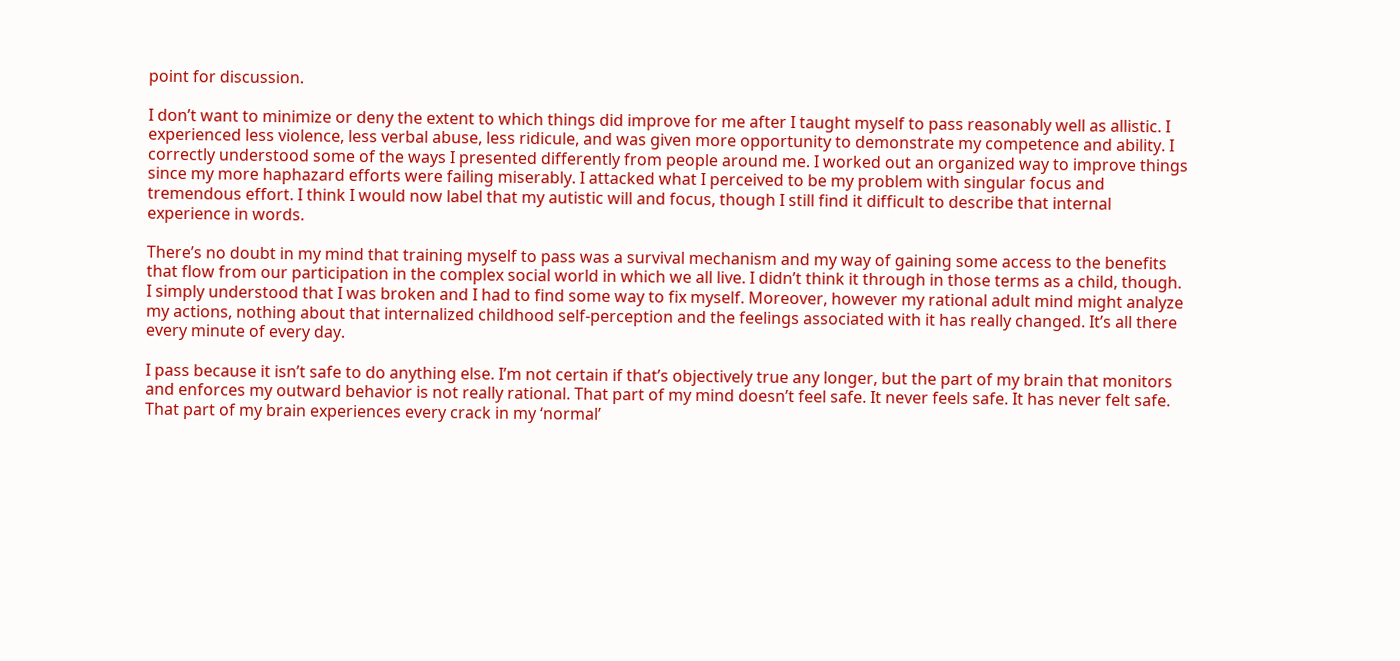point for discussion.

I don’t want to minimize or deny the extent to which things did improve for me after I taught myself to pass reasonably well as allistic. I experienced less violence, less verbal abuse, less ridicule, and was given more opportunity to demonstrate my competence and ability. I correctly understood some of the ways I presented differently from people around me. I worked out an organized way to improve things since my more haphazard efforts were failing miserably. I attacked what I perceived to be my problem with singular focus and tremendous effort. I think I would now label that my autistic will and focus, though I still find it difficult to describe that internal experience in words.

There’s no doubt in my mind that training myself to pass was a survival mechanism and my way of gaining some access to the benefits that flow from our participation in the complex social world in which we all live. I didn’t think it through in those terms as a child, though. I simply understood that I was broken and I had to find some way to fix myself. Moreover, however my rational adult mind might analyze my actions, nothing about that internalized childhood self-perception and the feelings associated with it has really changed. It’s all there every minute of every day.

I pass because it isn’t safe to do anything else. I’m not certain if that’s objectively true any longer, but the part of my brain that monitors and enforces my outward behavior is not really rational. That part of my mind doesn’t feel safe. It never feels safe. It has never felt safe. That part of my brain experiences every crack in my ‘normal’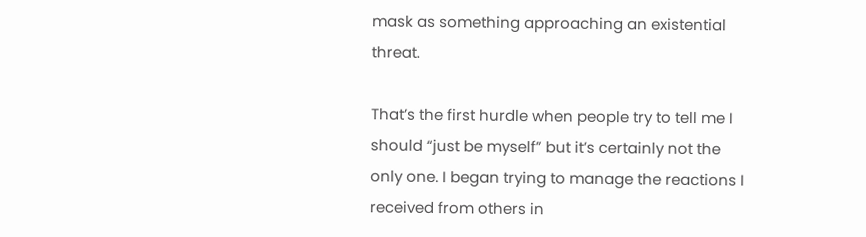mask as something approaching an existential threat.

That’s the first hurdle when people try to tell me I should “just be myself” but it’s certainly not the only one. I began trying to manage the reactions I received from others in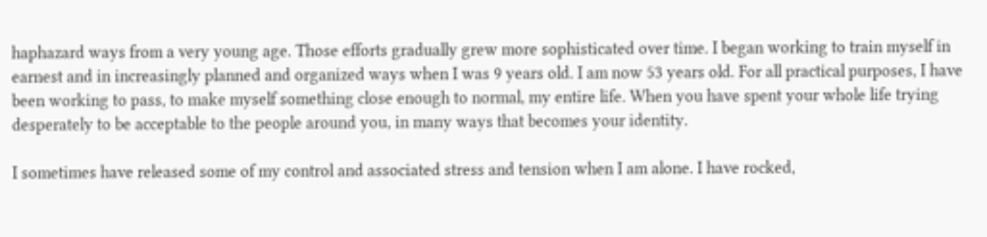haphazard ways from a very young age. Those efforts gradually grew more sophisticated over time. I began working to train myself in earnest and in increasingly planned and organized ways when I was 9 years old. I am now 53 years old. For all practical purposes, I have been working to pass, to make myself something close enough to normal, my entire life. When you have spent your whole life trying desperately to be acceptable to the people around you, in many ways that becomes your identity.

I sometimes have released some of my control and associated stress and tension when I am alone. I have rocked,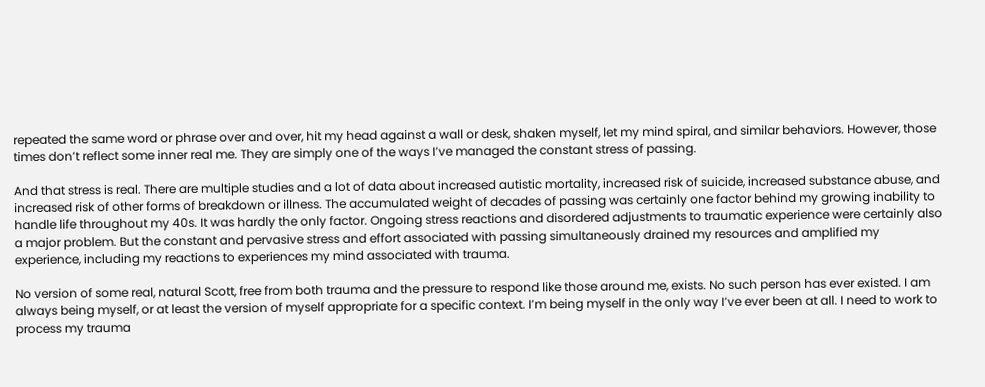repeated the same word or phrase over and over, hit my head against a wall or desk, shaken myself, let my mind spiral, and similar behaviors. However, those times don’t reflect some inner real me. They are simply one of the ways I’ve managed the constant stress of passing.

And that stress is real. There are multiple studies and a lot of data about increased autistic mortality, increased risk of suicide, increased substance abuse, and increased risk of other forms of breakdown or illness. The accumulated weight of decades of passing was certainly one factor behind my growing inability to handle life throughout my 40s. It was hardly the only factor. Ongoing stress reactions and disordered adjustments to traumatic experience were certainly also a major problem. But the constant and pervasive stress and effort associated with passing simultaneously drained my resources and amplified my experience, including my reactions to experiences my mind associated with trauma.

No version of some real, natural Scott, free from both trauma and the pressure to respond like those around me, exists. No such person has ever existed. I am always being myself, or at least the version of myself appropriate for a specific context. I’m being myself in the only way I’ve ever been at all. I need to work to process my trauma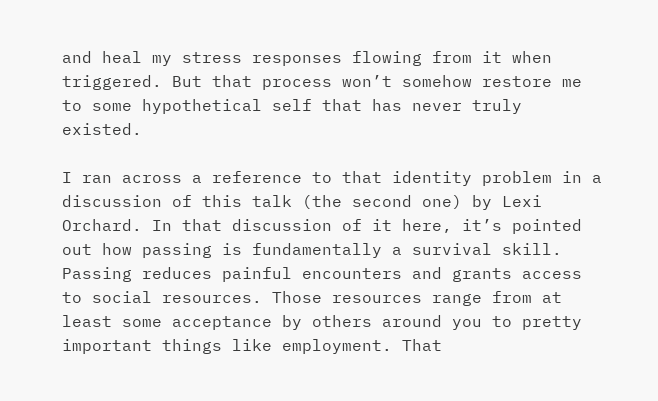and heal my stress responses flowing from it when triggered. But that process won’t somehow restore me to some hypothetical self that has never truly existed.

I ran across a reference to that identity problem in a discussion of this talk (the second one) by Lexi Orchard. In that discussion of it here, it’s pointed out how passing is fundamentally a survival skill. Passing reduces painful encounters and grants access to social resources. Those resources range from at least some acceptance by others around you to pretty important things like employment. That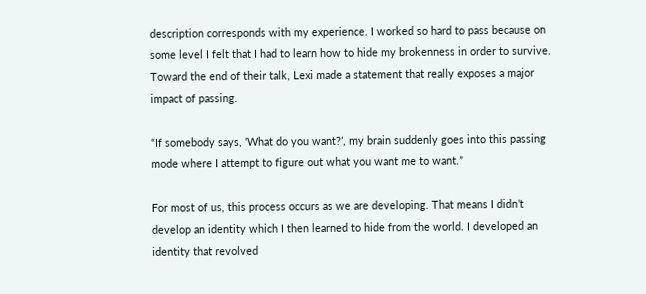description corresponds with my experience. I worked so hard to pass because on some level I felt that I had to learn how to hide my brokenness in order to survive. Toward the end of their talk, Lexi made a statement that really exposes a major impact of passing.

“If somebody says, ‘What do you want?’, my brain suddenly goes into this passing mode where I attempt to figure out what you want me to want.”

For most of us, this process occurs as we are developing. That means I didn’t develop an identity which I then learned to hide from the world. I developed an identity that revolved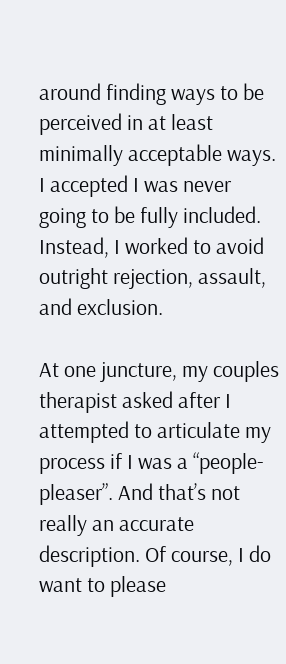around finding ways to be perceived in at least minimally acceptable ways. I accepted I was never going to be fully included. Instead, I worked to avoid outright rejection, assault, and exclusion.

At one juncture, my couples therapist asked after I attempted to articulate my process if I was a “people-pleaser”. And that’s not really an accurate description. Of course, I do want to please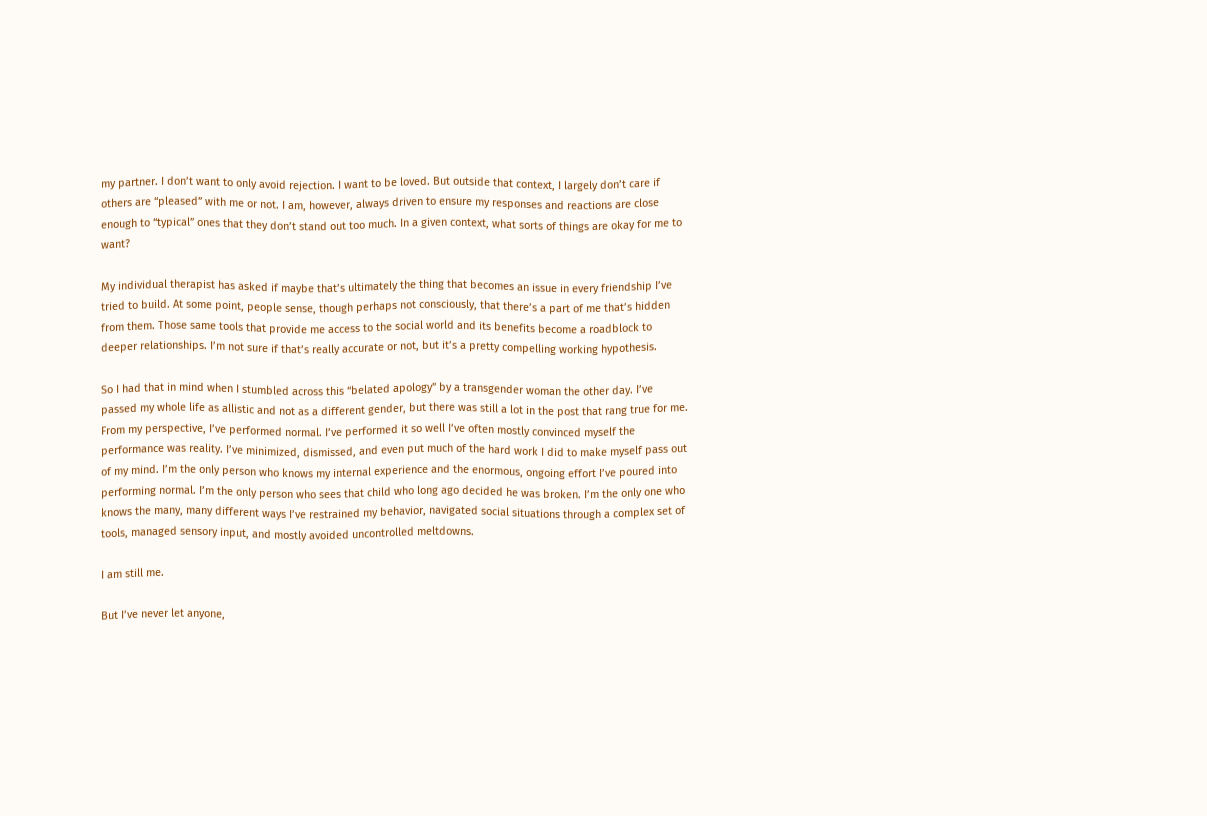my partner. I don’t want to only avoid rejection. I want to be loved. But outside that context, I largely don’t care if others are “pleased” with me or not. I am, however, always driven to ensure my responses and reactions are close enough to “typical” ones that they don’t stand out too much. In a given context, what sorts of things are okay for me to want?

My individual therapist has asked if maybe that’s ultimately the thing that becomes an issue in every friendship I’ve tried to build. At some point, people sense, though perhaps not consciously, that there’s a part of me that’s hidden from them. Those same tools that provide me access to the social world and its benefits become a roadblock to deeper relationships. I’m not sure if that’s really accurate or not, but it’s a pretty compelling working hypothesis.

So I had that in mind when I stumbled across this “belated apology” by a transgender woman the other day. I’ve passed my whole life as allistic and not as a different gender, but there was still a lot in the post that rang true for me. From my perspective, I’ve performed normal. I’ve performed it so well I’ve often mostly convinced myself the performance was reality. I’ve minimized, dismissed, and even put much of the hard work I did to make myself pass out of my mind. I’m the only person who knows my internal experience and the enormous, ongoing effort I’ve poured into performing normal. I’m the only person who sees that child who long ago decided he was broken. I’m the only one who knows the many, many different ways I’ve restrained my behavior, navigated social situations through a complex set of tools, managed sensory input, and mostly avoided uncontrolled meltdowns.

I am still me.

But I’ve never let anyone,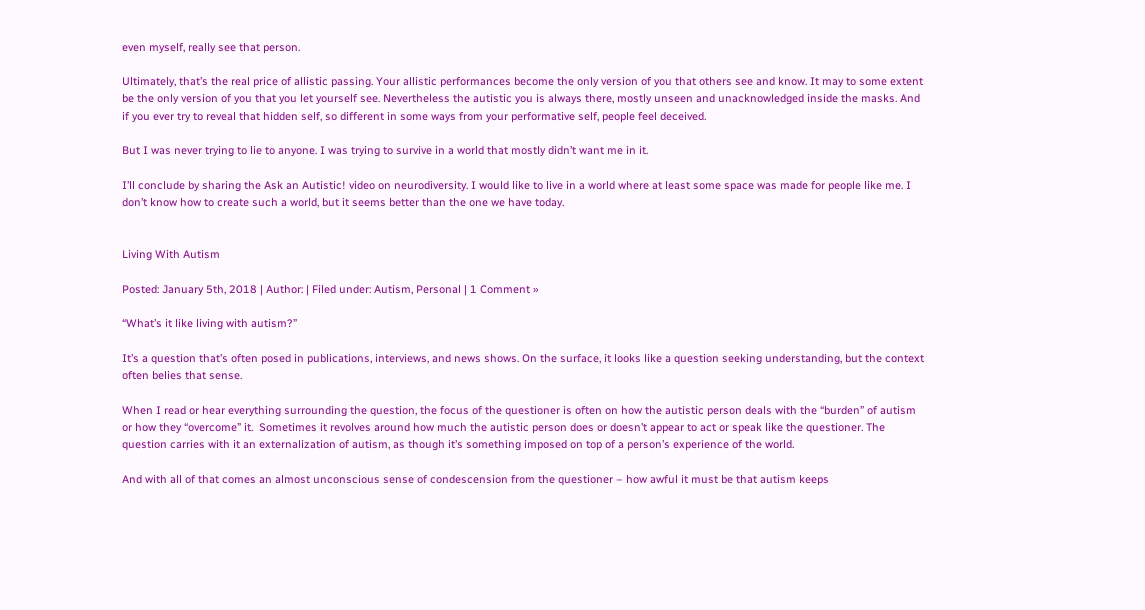even myself, really see that person.

Ultimately, that’s the real price of allistic passing. Your allistic performances become the only version of you that others see and know. It may to some extent be the only version of you that you let yourself see. Nevertheless the autistic you is always there, mostly unseen and unacknowledged inside the masks. And if you ever try to reveal that hidden self, so different in some ways from your performative self, people feel deceived.

But I was never trying to lie to anyone. I was trying to survive in a world that mostly didn’t want me in it.

I’ll conclude by sharing the Ask an Autistic! video on neurodiversity. I would like to live in a world where at least some space was made for people like me. I don’t know how to create such a world, but it seems better than the one we have today.


Living With Autism

Posted: January 5th, 2018 | Author: | Filed under: Autism, Personal | 1 Comment »

“What’s it like living with autism?”

It’s a question that’s often posed in publications, interviews, and news shows. On the surface, it looks like a question seeking understanding, but the context often belies that sense.

When I read or hear everything surrounding the question, the focus of the questioner is often on how the autistic person deals with the “burden” of autism or how they “overcome” it.  Sometimes it revolves around how much the autistic person does or doesn’t appear to act or speak like the questioner. The question carries with it an externalization of autism, as though it’s something imposed on top of a person’s experience of the world.

And with all of that comes an almost unconscious sense of condescension from the questioner – how awful it must be that autism keeps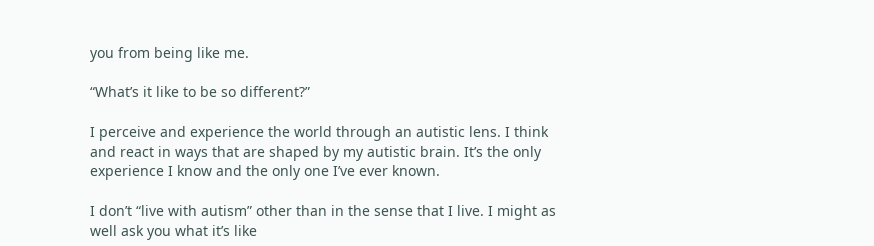you from being like me.

“What’s it like to be so different?”

I perceive and experience the world through an autistic lens. I think and react in ways that are shaped by my autistic brain. It’s the only experience I know and the only one I’ve ever known.

I don’t “live with autism” other than in the sense that I live. I might as well ask you what it’s like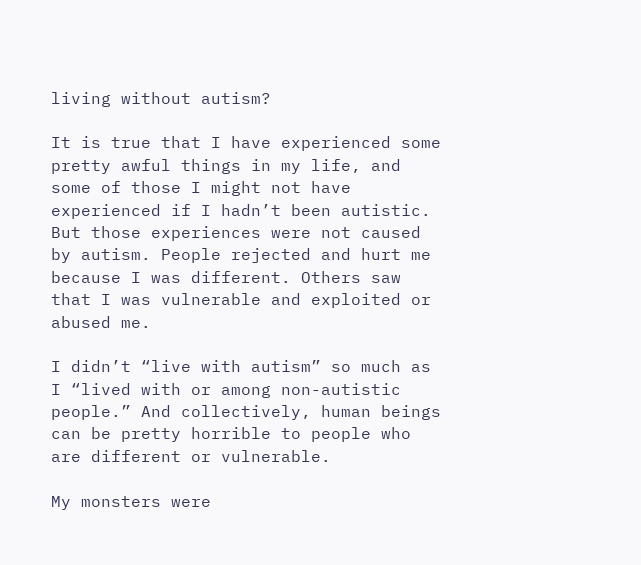living without autism?

It is true that I have experienced some pretty awful things in my life, and some of those I might not have experienced if I hadn’t been autistic. But those experiences were not caused by autism. People rejected and hurt me because I was different. Others saw that I was vulnerable and exploited or abused me.

I didn’t “live with autism” so much as I “lived with or among non-autistic people.” And collectively, human beings can be pretty horrible to people who are different or vulnerable.

My monsters were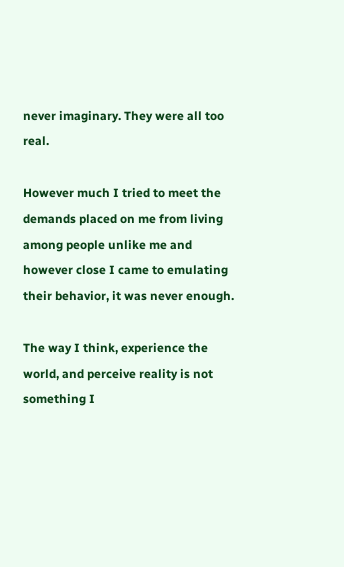never imaginary. They were all too real.

However much I tried to meet the demands placed on me from living among people unlike me and however close I came to emulating their behavior, it was never enough.

The way I think, experience the world, and perceive reality is not something I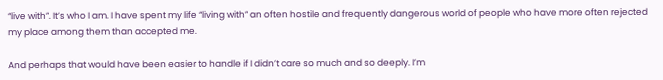“live with”. It’s who I am. I have spent my life “living with” an often hostile and frequently dangerous world of people who have more often rejected my place among them than accepted me.

And perhaps that would have been easier to handle if I didn’t care so much and so deeply. I’m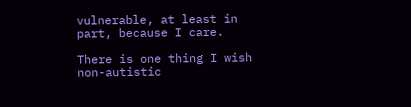vulnerable, at least in part, because I care.

There is one thing I wish non-autistic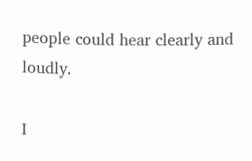people could hear clearly and loudly.

I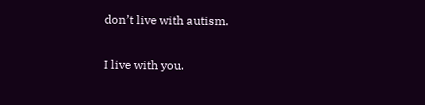don’t live with autism.

I live with you.